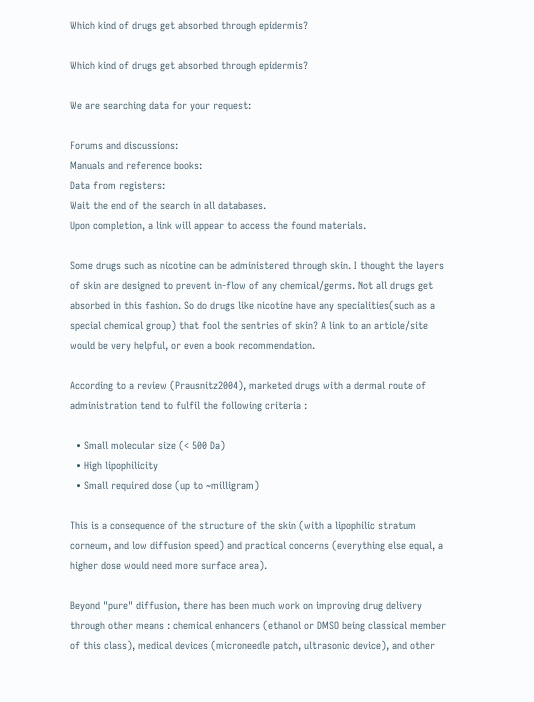Which kind of drugs get absorbed through epidermis?

Which kind of drugs get absorbed through epidermis?

We are searching data for your request:

Forums and discussions:
Manuals and reference books:
Data from registers:
Wait the end of the search in all databases.
Upon completion, a link will appear to access the found materials.

Some drugs such as nicotine can be administered through skin. I thought the layers of skin are designed to prevent in-flow of any chemical/germs. Not all drugs get absorbed in this fashion. So do drugs like nicotine have any specialities(such as a special chemical group) that fool the sentries of skin? A link to an article/site would be very helpful, or even a book recommendation.

According to a review (Prausnitz2004), marketed drugs with a dermal route of administration tend to fulfil the following criteria :

  • Small molecular size (< 500 Da)
  • High lipophilicity
  • Small required dose (up to ~milligram)

This is a consequence of the structure of the skin (with a lipophilic stratum corneum, and low diffusion speed) and practical concerns (everything else equal, a higher dose would need more surface area).

Beyond "pure" diffusion, there has been much work on improving drug delivery through other means : chemical enhancers (ethanol or DMSO being classical member of this class), medical devices (microneedle patch, ultrasonic device), and other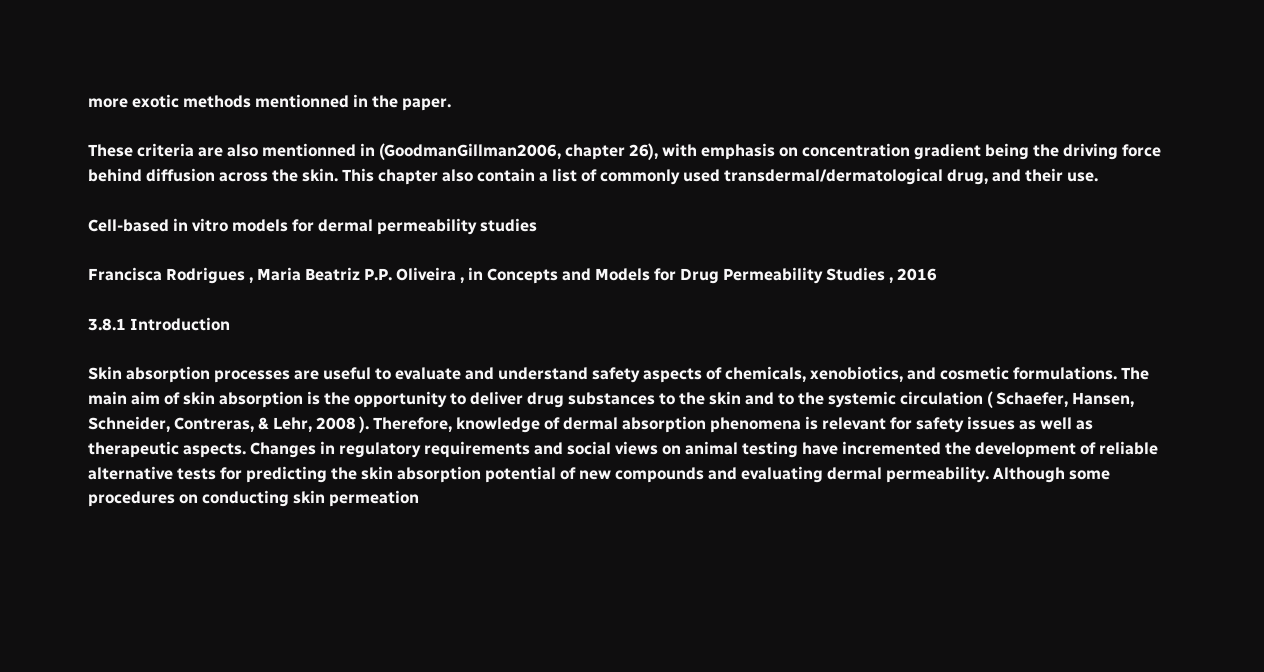more exotic methods mentionned in the paper.

These criteria are also mentionned in (GoodmanGillman2006, chapter 26), with emphasis on concentration gradient being the driving force behind diffusion across the skin. This chapter also contain a list of commonly used transdermal/dermatological drug, and their use.

Cell-based in vitro models for dermal permeability studies

Francisca Rodrigues , Maria Beatriz P.P. Oliveira , in Concepts and Models for Drug Permeability Studies , 2016

3.8.1 Introduction

Skin absorption processes are useful to evaluate and understand safety aspects of chemicals, xenobiotics, and cosmetic formulations. The main aim of skin absorption is the opportunity to deliver drug substances to the skin and to the systemic circulation ( Schaefer, Hansen, Schneider, Contreras, & Lehr, 2008 ). Therefore, knowledge of dermal absorption phenomena is relevant for safety issues as well as therapeutic aspects. Changes in regulatory requirements and social views on animal testing have incremented the development of reliable alternative tests for predicting the skin absorption potential of new compounds and evaluating dermal permeability. Although some procedures on conducting skin permeation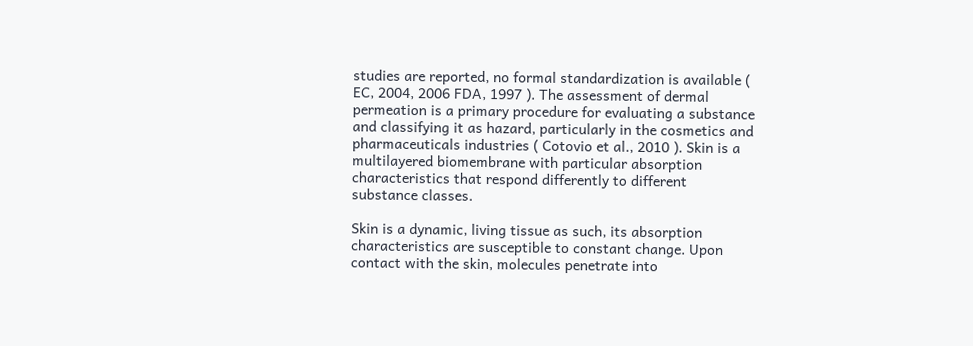studies are reported, no formal standardization is available ( EC, 2004, 2006 FDA, 1997 ). The assessment of dermal permeation is a primary procedure for evaluating a substance and classifying it as hazard, particularly in the cosmetics and pharmaceuticals industries ( Cotovio et al., 2010 ). Skin is a multilayered biomembrane with particular absorption characteristics that respond differently to different substance classes.

Skin is a dynamic, living tissue as such, its absorption characteristics are susceptible to constant change. Upon contact with the skin, molecules penetrate into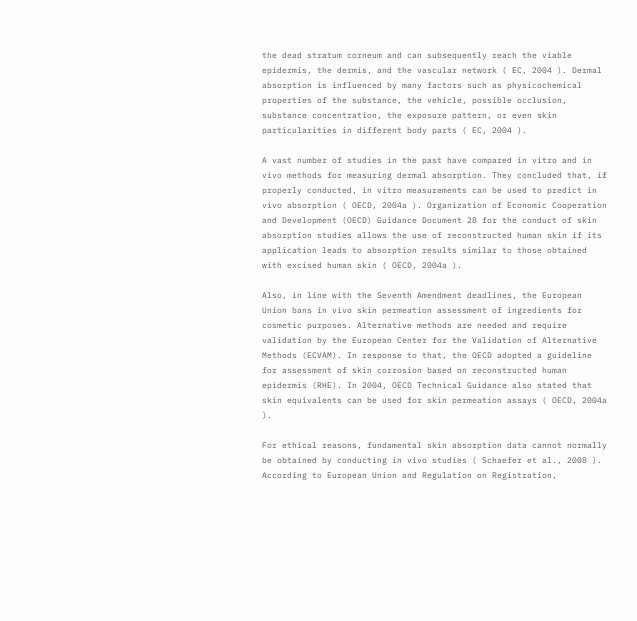the dead stratum corneum and can subsequently reach the viable epidermis, the dermis, and the vascular network ( EC, 2004 ). Dermal absorption is influenced by many factors such as physicochemical properties of the substance, the vehicle, possible occlusion, substance concentration, the exposure pattern, or even skin particularities in different body parts ( EC, 2004 ).

A vast number of studies in the past have compared in vitro and in vivo methods for measuring dermal absorption. They concluded that, if properly conducted, in vitro measurements can be used to predict in vivo absorption ( OECD, 2004a ). Organization of Economic Cooperation and Development (OECD) Guidance Document 28 for the conduct of skin absorption studies allows the use of reconstructed human skin if its application leads to absorption results similar to those obtained with excised human skin ( OECD, 2004a ).

Also, in line with the Seventh Amendment deadlines, the European Union bans in vivo skin permeation assessment of ingredients for cosmetic purposes. Alternative methods are needed and require validation by the European Center for the Validation of Alternative Methods (ECVAM). In response to that, the OECD adopted a guideline for assessment of skin corrosion based on reconstructed human epidermis (RHE). In 2004, OECD Technical Guidance also stated that skin equivalents can be used for skin permeation assays ( OECD, 2004a ).

For ethical reasons, fundamental skin absorption data cannot normally be obtained by conducting in vivo studies ( Schaefer et al., 2008 ). According to European Union and Regulation on Registration,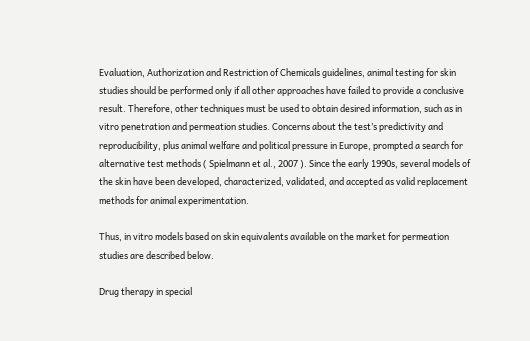Evaluation, Authorization and Restriction of Chemicals guidelines, animal testing for skin studies should be performed only if all other approaches have failed to provide a conclusive result. Therefore, other techniques must be used to obtain desired information, such as in vitro penetration and permeation studies. Concerns about the test’s predictivity and reproducibility, plus animal welfare and political pressure in Europe, prompted a search for alternative test methods ( Spielmann et al., 2007 ). Since the early 1990s, several models of the skin have been developed, characterized, validated, and accepted as valid replacement methods for animal experimentation.

Thus, in vitro models based on skin equivalents available on the market for permeation studies are described below.

Drug therapy in special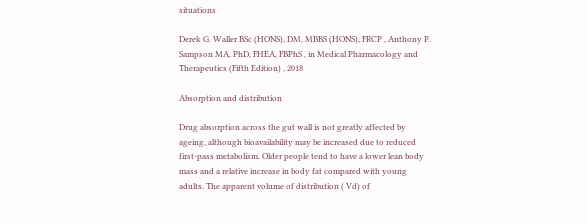situations

Derek G. Waller BSc (HONS), DM, MBBS (HONS), FRCP , Anthony P. Sampson MA, PhD, FHEA, FBPhS , in Medical Pharmacology and Therapeutics (Fifth Edition) , 2018

Absorption and distribution

Drug absorption across the gut wall is not greatly affected by ageing, although bioavailability may be increased due to reduced first-pass metabolism. Older people tend to have a lower lean body mass and a relative increase in body fat compared with young adults. The apparent volume of distribution ( Vd) of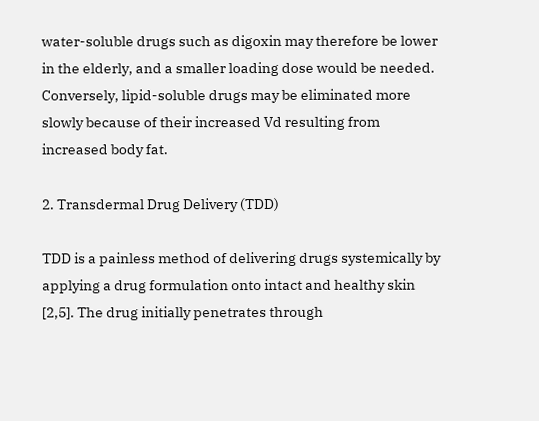water-soluble drugs such as digoxin may therefore be lower in the elderly, and a smaller loading dose would be needed. Conversely, lipid-soluble drugs may be eliminated more slowly because of their increased Vd resulting from increased body fat.

2. Transdermal Drug Delivery (TDD)

TDD is a painless method of delivering drugs systemically by applying a drug formulation onto intact and healthy skin [2,5]. The drug initially penetrates through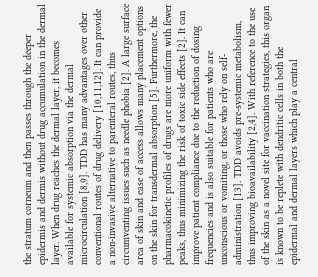the stratum corneum and then passes through the deeper epidermis and dermis without drug accumulation in the dermal layer. When drug reaches the dermal layer, it becomes available for systemic absorption via the dermal microcirculation [8,9]. TDD has many advantages over other conventional routes of drug delivery [10,11,12]. It can provide a non-invasive alternative to parenteral routes, thus circumventing issues such as needle phobia [2]. A large surface area of skin and ease of access allows many placement options on the skin for transdermal absorption [5]. Furthermore, the pharmacokinetic profiles of drugs are more uniform with fewer peaks, thus minimizing the risk of toxic side effects [2]. It can improve patient compliance due to the reduction of dosing frequencies and is also suitable for patients who are unconscious or vomiting, or those who rely on self-administration [13]. TDD avoids pre-systemic metabolism, thus improving bioavailability [2,4]. With reference to the use of the skin as a novel site for vaccination strategies, this organ is known to be replete with dendritic cells in both the epidermal and dermal layers which play a central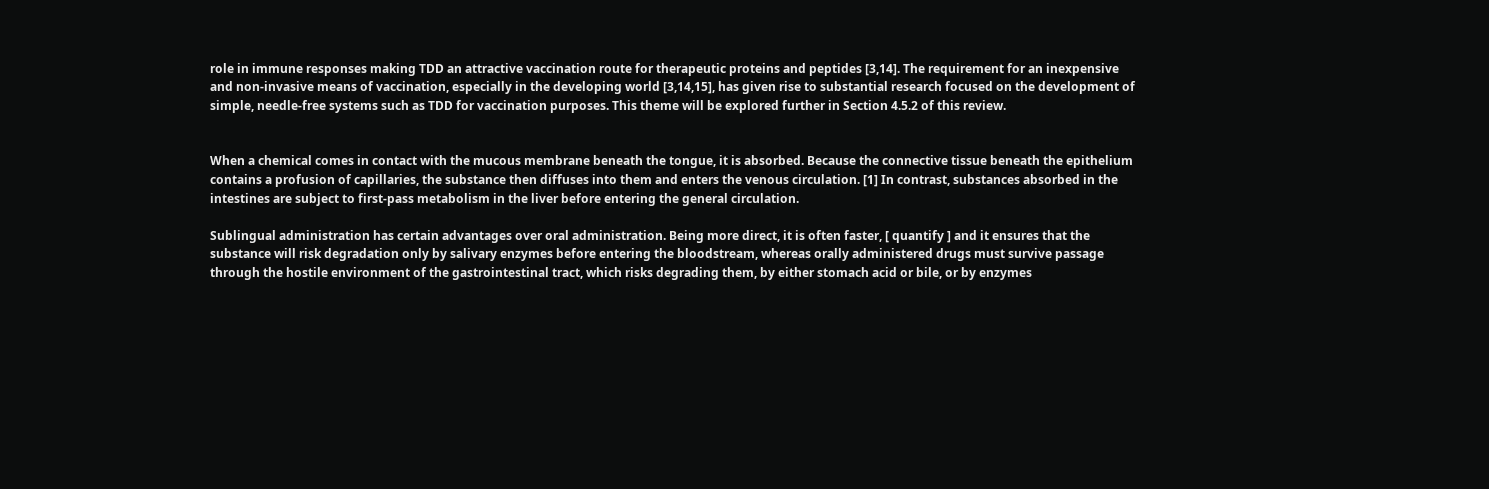role in immune responses making TDD an attractive vaccination route for therapeutic proteins and peptides [3,14]. The requirement for an inexpensive and non-invasive means of vaccination, especially in the developing world [3,14,15], has given rise to substantial research focused on the development of simple, needle-free systems such as TDD for vaccination purposes. This theme will be explored further in Section 4.5.2 of this review.


When a chemical comes in contact with the mucous membrane beneath the tongue, it is absorbed. Because the connective tissue beneath the epithelium contains a profusion of capillaries, the substance then diffuses into them and enters the venous circulation. [1] In contrast, substances absorbed in the intestines are subject to first-pass metabolism in the liver before entering the general circulation.

Sublingual administration has certain advantages over oral administration. Being more direct, it is often faster, [ quantify ] and it ensures that the substance will risk degradation only by salivary enzymes before entering the bloodstream, whereas orally administered drugs must survive passage through the hostile environment of the gastrointestinal tract, which risks degrading them, by either stomach acid or bile, or by enzymes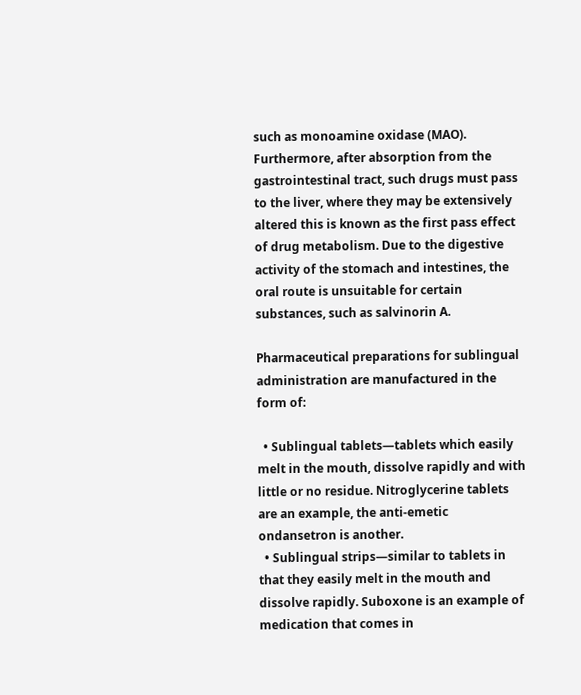such as monoamine oxidase (MAO). Furthermore, after absorption from the gastrointestinal tract, such drugs must pass to the liver, where they may be extensively altered this is known as the first pass effect of drug metabolism. Due to the digestive activity of the stomach and intestines, the oral route is unsuitable for certain substances, such as salvinorin A.

Pharmaceutical preparations for sublingual administration are manufactured in the form of:

  • Sublingual tablets—tablets which easily melt in the mouth, dissolve rapidly and with little or no residue. Nitroglycerine tablets are an example, the anti-emetic ondansetron is another.
  • Sublingual strips—similar to tablets in that they easily melt in the mouth and dissolve rapidly. Suboxone is an example of medication that comes in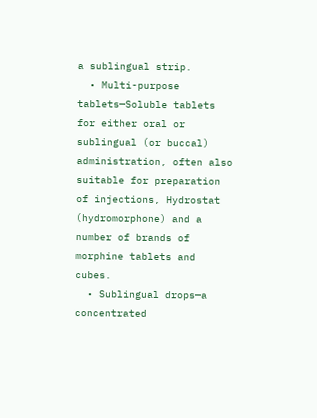a sublingual strip.
  • Multi-purpose tablets—Soluble tablets for either oral or sublingual (or buccal) administration, often also suitable for preparation of injections, Hydrostat (hydromorphone) and a number of brands of morphine tablets and cubes.
  • Sublingual drops—a concentrated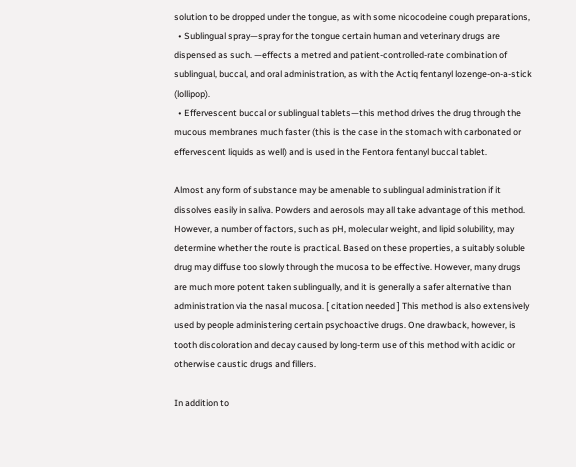solution to be dropped under the tongue, as with some nicocodeine cough preparations,
  • Sublingual spray—spray for the tongue certain human and veterinary drugs are dispensed as such. —effects a metred and patient-controlled-rate combination of sublingual, buccal, and oral administration, as with the Actiq fentanyl lozenge-on-a-stick (lollipop).
  • Effervescent buccal or sublingual tablets—this method drives the drug through the mucous membranes much faster (this is the case in the stomach with carbonated or effervescent liquids as well) and is used in the Fentora fentanyl buccal tablet.

Almost any form of substance may be amenable to sublingual administration if it dissolves easily in saliva. Powders and aerosols may all take advantage of this method. However, a number of factors, such as pH, molecular weight, and lipid solubility, may determine whether the route is practical. Based on these properties, a suitably soluble drug may diffuse too slowly through the mucosa to be effective. However, many drugs are much more potent taken sublingually, and it is generally a safer alternative than administration via the nasal mucosa. [ citation needed ] This method is also extensively used by people administering certain psychoactive drugs. One drawback, however, is tooth discoloration and decay caused by long-term use of this method with acidic or otherwise caustic drugs and fillers.

In addition to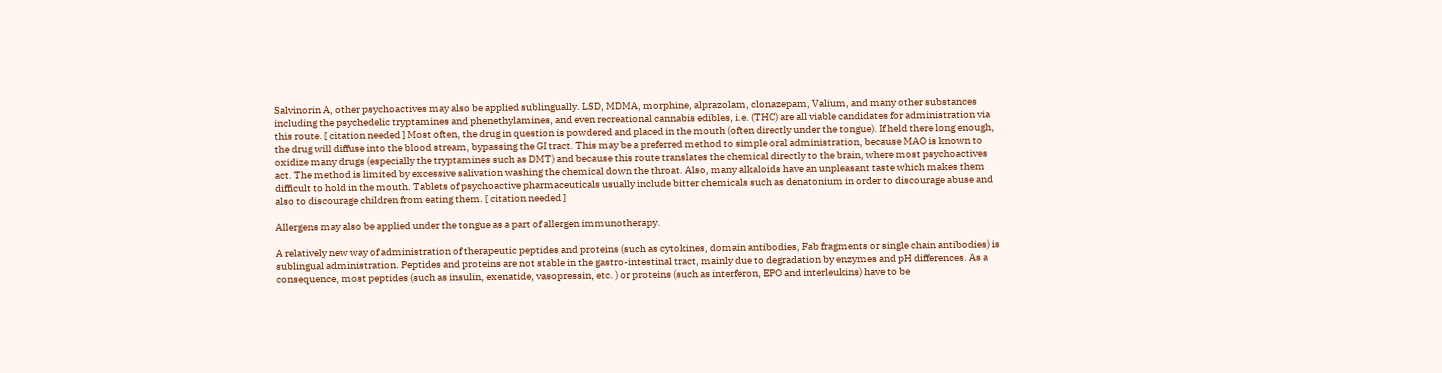Salvinorin A, other psychoactives may also be applied sublingually. LSD, MDMA, morphine, alprazolam, clonazepam, Valium, and many other substances including the psychedelic tryptamines and phenethylamines, and even recreational cannabis edibles, i.e. (THC) are all viable candidates for administration via this route. [ citation needed ] Most often, the drug in question is powdered and placed in the mouth (often directly under the tongue). If held there long enough, the drug will diffuse into the blood stream, bypassing the GI tract. This may be a preferred method to simple oral administration, because MAO is known to oxidize many drugs (especially the tryptamines such as DMT) and because this route translates the chemical directly to the brain, where most psychoactives act. The method is limited by excessive salivation washing the chemical down the throat. Also, many alkaloids have an unpleasant taste which makes them difficult to hold in the mouth. Tablets of psychoactive pharmaceuticals usually include bitter chemicals such as denatonium in order to discourage abuse and also to discourage children from eating them. [ citation needed ]

Allergens may also be applied under the tongue as a part of allergen immunotherapy.

A relatively new way of administration of therapeutic peptides and proteins (such as cytokines, domain antibodies, Fab fragments or single chain antibodies) is sublingual administration. Peptides and proteins are not stable in the gastro-intestinal tract, mainly due to degradation by enzymes and pH differences. As a consequence, most peptides (such as insulin, exenatide, vasopressin, etc. ) or proteins (such as interferon, EPO and interleukins) have to be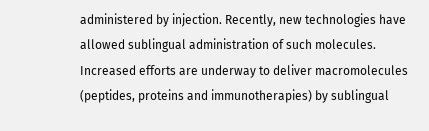administered by injection. Recently, new technologies have allowed sublingual administration of such molecules. Increased efforts are underway to deliver macromolecules (peptides, proteins and immunotherapies) by sublingual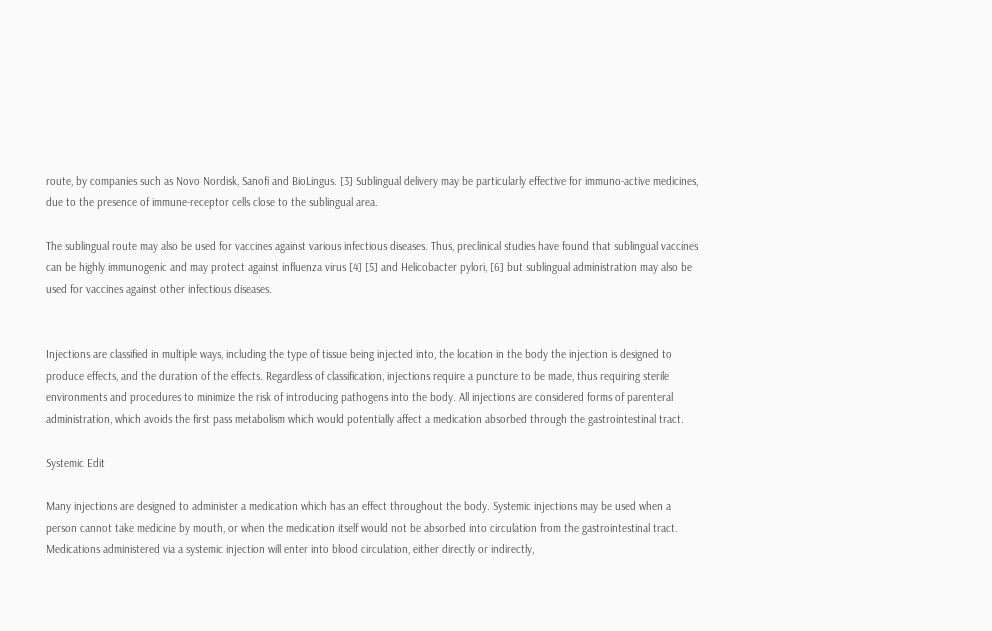route, by companies such as Novo Nordisk, Sanofi and BioLingus. [3] Sublingual delivery may be particularly effective for immuno-active medicines, due to the presence of immune-receptor cells close to the sublingual area.

The sublingual route may also be used for vaccines against various infectious diseases. Thus, preclinical studies have found that sublingual vaccines can be highly immunogenic and may protect against influenza virus [4] [5] and Helicobacter pylori, [6] but sublingual administration may also be used for vaccines against other infectious diseases.


Injections are classified in multiple ways, including the type of tissue being injected into, the location in the body the injection is designed to produce effects, and the duration of the effects. Regardless of classification, injections require a puncture to be made, thus requiring sterile environments and procedures to minimize the risk of introducing pathogens into the body. All injections are considered forms of parenteral administration, which avoids the first pass metabolism which would potentially affect a medication absorbed through the gastrointestinal tract.

Systemic Edit

Many injections are designed to administer a medication which has an effect throughout the body. Systemic injections may be used when a person cannot take medicine by mouth, or when the medication itself would not be absorbed into circulation from the gastrointestinal tract. Medications administered via a systemic injection will enter into blood circulation, either directly or indirectly,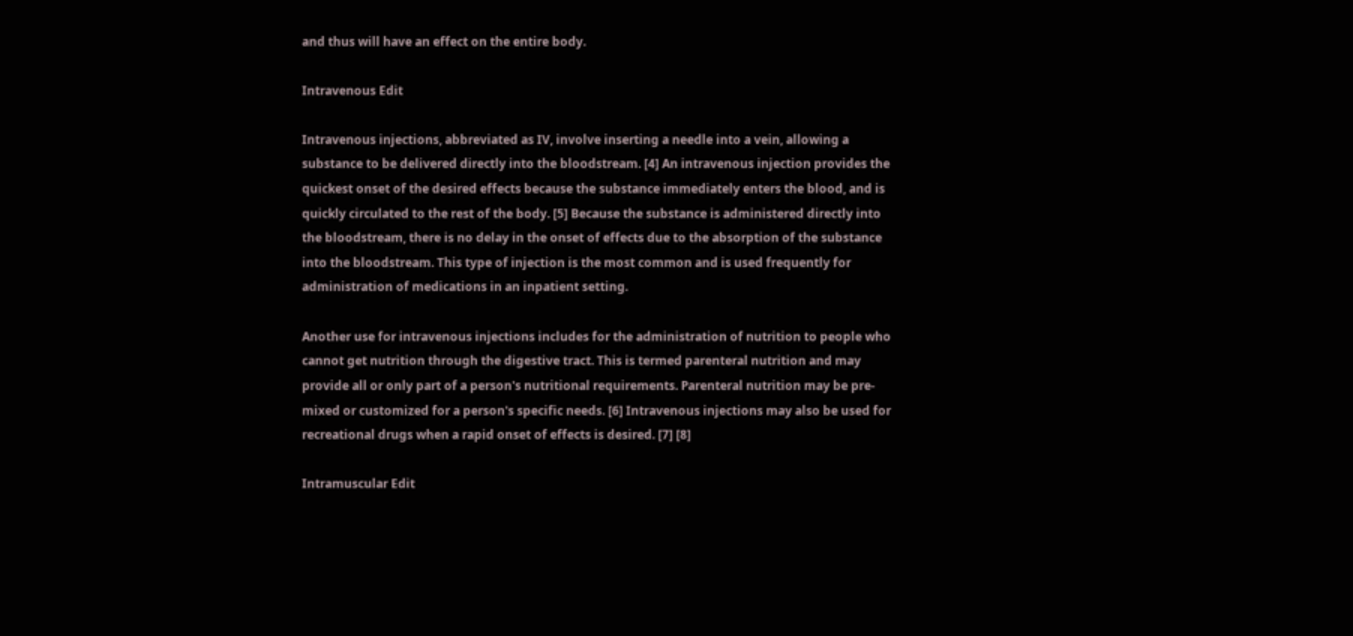and thus will have an effect on the entire body.

Intravenous Edit

Intravenous injections, abbreviated as IV, involve inserting a needle into a vein, allowing a substance to be delivered directly into the bloodstream. [4] An intravenous injection provides the quickest onset of the desired effects because the substance immediately enters the blood, and is quickly circulated to the rest of the body. [5] Because the substance is administered directly into the bloodstream, there is no delay in the onset of effects due to the absorption of the substance into the bloodstream. This type of injection is the most common and is used frequently for administration of medications in an inpatient setting.

Another use for intravenous injections includes for the administration of nutrition to people who cannot get nutrition through the digestive tract. This is termed parenteral nutrition and may provide all or only part of a person's nutritional requirements. Parenteral nutrition may be pre-mixed or customized for a person's specific needs. [6] Intravenous injections may also be used for recreational drugs when a rapid onset of effects is desired. [7] [8]

Intramuscular Edit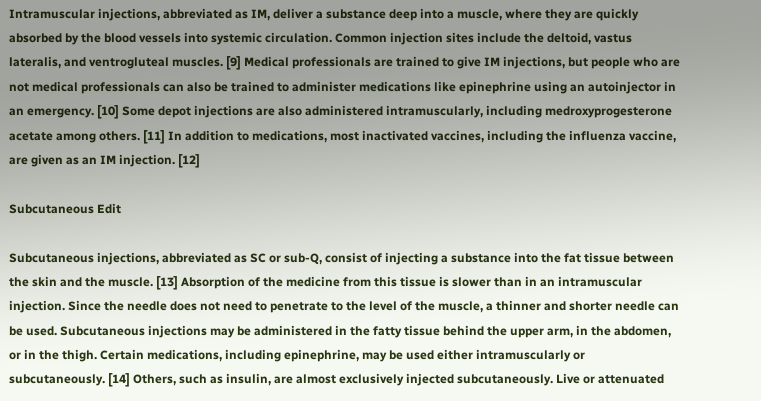Intramuscular injections, abbreviated as IM, deliver a substance deep into a muscle, where they are quickly absorbed by the blood vessels into systemic circulation. Common injection sites include the deltoid, vastus lateralis, and ventrogluteal muscles. [9] Medical professionals are trained to give IM injections, but people who are not medical professionals can also be trained to administer medications like epinephrine using an autoinjector in an emergency. [10] Some depot injections are also administered intramuscularly, including medroxyprogesterone acetate among others. [11] In addition to medications, most inactivated vaccines, including the influenza vaccine, are given as an IM injection. [12]

Subcutaneous Edit

Subcutaneous injections, abbreviated as SC or sub-Q, consist of injecting a substance into the fat tissue between the skin and the muscle. [13] Absorption of the medicine from this tissue is slower than in an intramuscular injection. Since the needle does not need to penetrate to the level of the muscle, a thinner and shorter needle can be used. Subcutaneous injections may be administered in the fatty tissue behind the upper arm, in the abdomen, or in the thigh. Certain medications, including epinephrine, may be used either intramuscularly or subcutaneously. [14] Others, such as insulin, are almost exclusively injected subcutaneously. Live or attenuated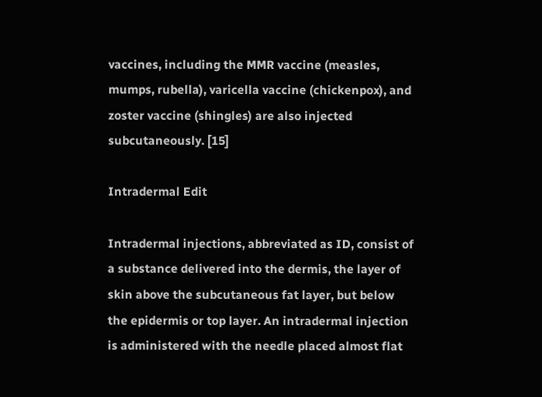vaccines, including the MMR vaccine (measles, mumps, rubella), varicella vaccine (chickenpox), and zoster vaccine (shingles) are also injected subcutaneously. [15]

Intradermal Edit

Intradermal injections, abbreviated as ID, consist of a substance delivered into the dermis, the layer of skin above the subcutaneous fat layer, but below the epidermis or top layer. An intradermal injection is administered with the needle placed almost flat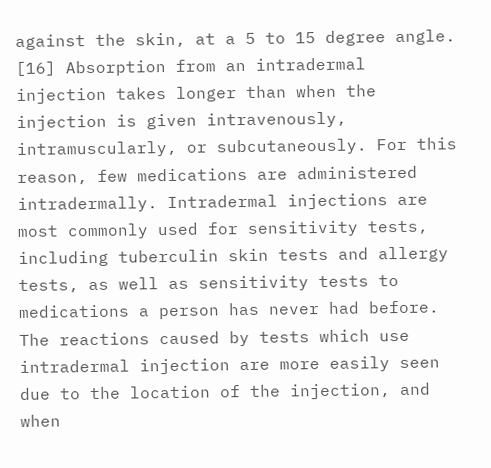against the skin, at a 5 to 15 degree angle. [16] Absorption from an intradermal injection takes longer than when the injection is given intravenously, intramuscularly, or subcutaneously. For this reason, few medications are administered intradermally. Intradermal injections are most commonly used for sensitivity tests, including tuberculin skin tests and allergy tests, as well as sensitivity tests to medications a person has never had before. The reactions caused by tests which use intradermal injection are more easily seen due to the location of the injection, and when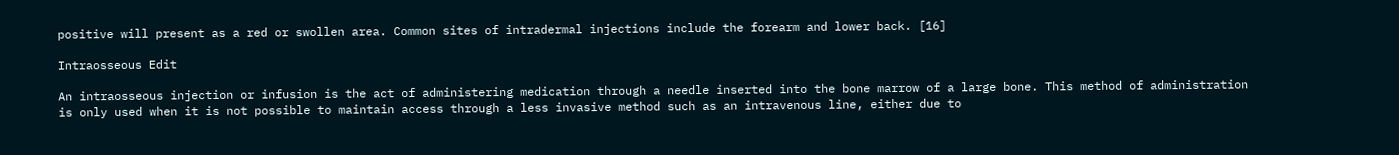positive will present as a red or swollen area. Common sites of intradermal injections include the forearm and lower back. [16]

Intraosseous Edit

An intraosseous injection or infusion is the act of administering medication through a needle inserted into the bone marrow of a large bone. This method of administration is only used when it is not possible to maintain access through a less invasive method such as an intravenous line, either due to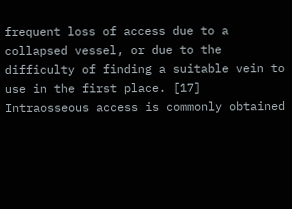frequent loss of access due to a collapsed vessel, or due to the difficulty of finding a suitable vein to use in the first place. [17] Intraosseous access is commonly obtained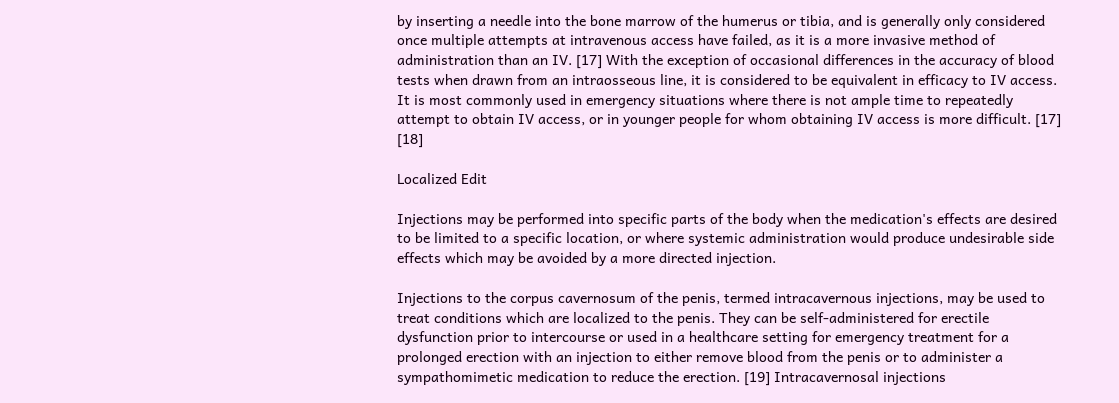by inserting a needle into the bone marrow of the humerus or tibia, and is generally only considered once multiple attempts at intravenous access have failed, as it is a more invasive method of administration than an IV. [17] With the exception of occasional differences in the accuracy of blood tests when drawn from an intraosseous line, it is considered to be equivalent in efficacy to IV access. It is most commonly used in emergency situations where there is not ample time to repeatedly attempt to obtain IV access, or in younger people for whom obtaining IV access is more difficult. [17] [18]

Localized Edit

Injections may be performed into specific parts of the body when the medication's effects are desired to be limited to a specific location, or where systemic administration would produce undesirable side effects which may be avoided by a more directed injection.

Injections to the corpus cavernosum of the penis, termed intracavernous injections, may be used to treat conditions which are localized to the penis. They can be self-administered for erectile dysfunction prior to intercourse or used in a healthcare setting for emergency treatment for a prolonged erection with an injection to either remove blood from the penis or to administer a sympathomimetic medication to reduce the erection. [19] Intracavernosal injections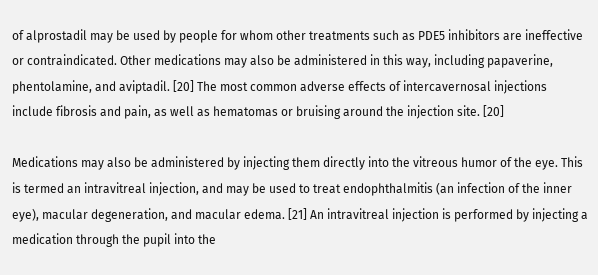of alprostadil may be used by people for whom other treatments such as PDE5 inhibitors are ineffective or contraindicated. Other medications may also be administered in this way, including papaverine, phentolamine, and aviptadil. [20] The most common adverse effects of intercavernosal injections include fibrosis and pain, as well as hematomas or bruising around the injection site. [20]

Medications may also be administered by injecting them directly into the vitreous humor of the eye. This is termed an intravitreal injection, and may be used to treat endophthalmitis (an infection of the inner eye), macular degeneration, and macular edema. [21] An intravitreal injection is performed by injecting a medication through the pupil into the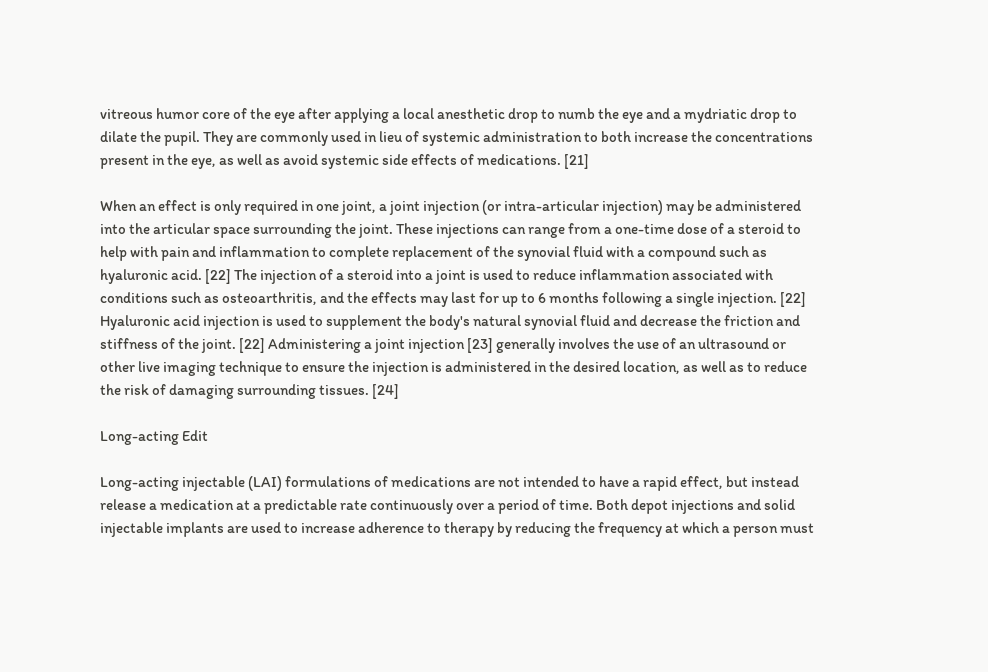vitreous humor core of the eye after applying a local anesthetic drop to numb the eye and a mydriatic drop to dilate the pupil. They are commonly used in lieu of systemic administration to both increase the concentrations present in the eye, as well as avoid systemic side effects of medications. [21]

When an effect is only required in one joint, a joint injection (or intra-articular injection) may be administered into the articular space surrounding the joint. These injections can range from a one-time dose of a steroid to help with pain and inflammation to complete replacement of the synovial fluid with a compound such as hyaluronic acid. [22] The injection of a steroid into a joint is used to reduce inflammation associated with conditions such as osteoarthritis, and the effects may last for up to 6 months following a single injection. [22] Hyaluronic acid injection is used to supplement the body's natural synovial fluid and decrease the friction and stiffness of the joint. [22] Administering a joint injection [23] generally involves the use of an ultrasound or other live imaging technique to ensure the injection is administered in the desired location, as well as to reduce the risk of damaging surrounding tissues. [24]

Long-acting Edit

Long-acting injectable (LAI) formulations of medications are not intended to have a rapid effect, but instead release a medication at a predictable rate continuously over a period of time. Both depot injections and solid injectable implants are used to increase adherence to therapy by reducing the frequency at which a person must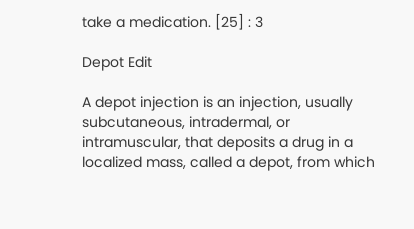take a medication. [25] : 3

Depot Edit

A depot injection is an injection, usually subcutaneous, intradermal, or intramuscular, that deposits a drug in a localized mass, called a depot, from which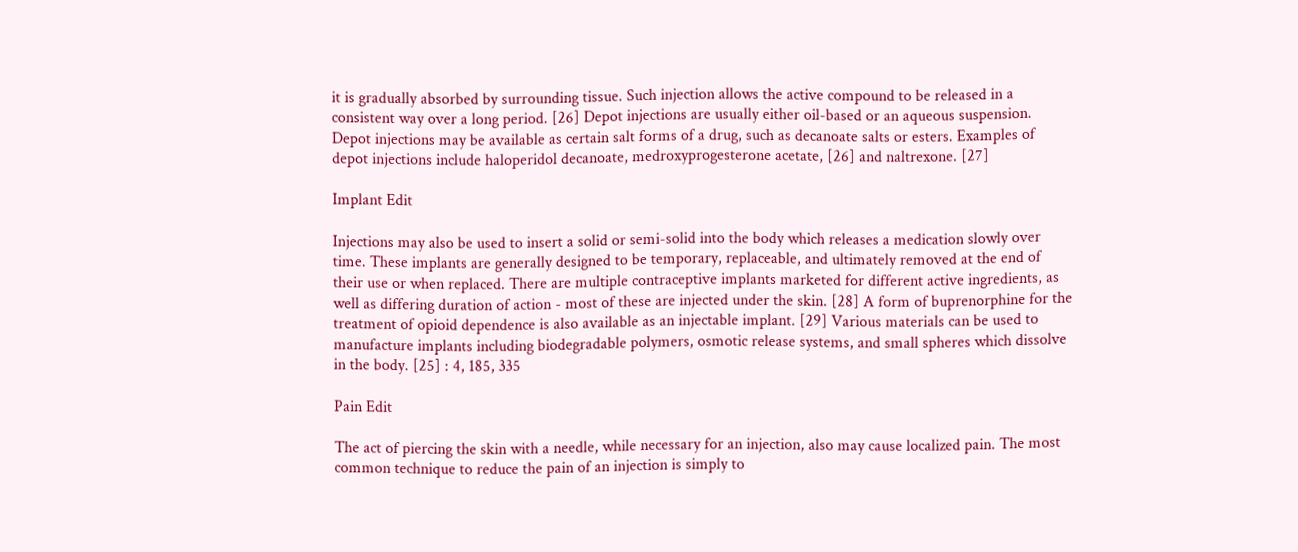it is gradually absorbed by surrounding tissue. Such injection allows the active compound to be released in a consistent way over a long period. [26] Depot injections are usually either oil-based or an aqueous suspension. Depot injections may be available as certain salt forms of a drug, such as decanoate salts or esters. Examples of depot injections include haloperidol decanoate, medroxyprogesterone acetate, [26] and naltrexone. [27]

Implant Edit

Injections may also be used to insert a solid or semi-solid into the body which releases a medication slowly over time. These implants are generally designed to be temporary, replaceable, and ultimately removed at the end of their use or when replaced. There are multiple contraceptive implants marketed for different active ingredients, as well as differing duration of action - most of these are injected under the skin. [28] A form of buprenorphine for the treatment of opioid dependence is also available as an injectable implant. [29] Various materials can be used to manufacture implants including biodegradable polymers, osmotic release systems, and small spheres which dissolve in the body. [25] : 4, 185, 335

Pain Edit

The act of piercing the skin with a needle, while necessary for an injection, also may cause localized pain. The most common technique to reduce the pain of an injection is simply to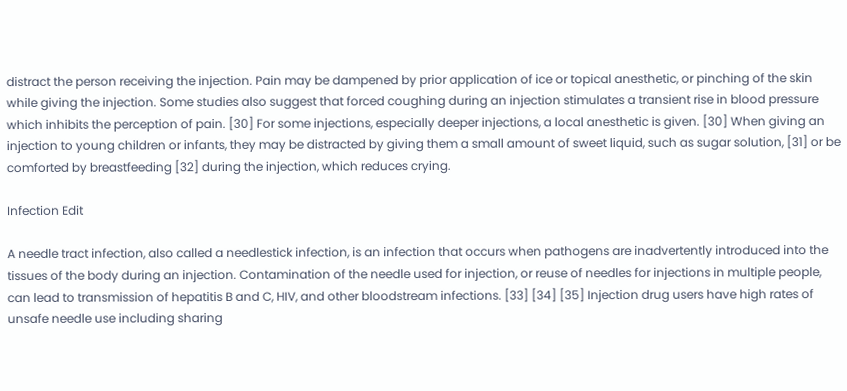distract the person receiving the injection. Pain may be dampened by prior application of ice or topical anesthetic, or pinching of the skin while giving the injection. Some studies also suggest that forced coughing during an injection stimulates a transient rise in blood pressure which inhibits the perception of pain. [30] For some injections, especially deeper injections, a local anesthetic is given. [30] When giving an injection to young children or infants, they may be distracted by giving them a small amount of sweet liquid, such as sugar solution, [31] or be comforted by breastfeeding [32] during the injection, which reduces crying.

Infection Edit

A needle tract infection, also called a needlestick infection, is an infection that occurs when pathogens are inadvertently introduced into the tissues of the body during an injection. Contamination of the needle used for injection, or reuse of needles for injections in multiple people, can lead to transmission of hepatitis B and C, HIV, and other bloodstream infections. [33] [34] [35] Injection drug users have high rates of unsafe needle use including sharing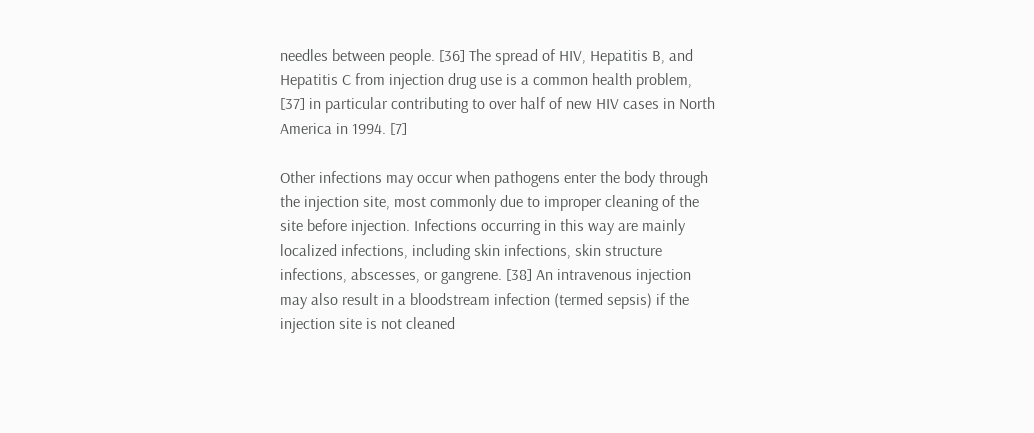needles between people. [36] The spread of HIV, Hepatitis B, and Hepatitis C from injection drug use is a common health problem, [37] in particular contributing to over half of new HIV cases in North America in 1994. [7]

Other infections may occur when pathogens enter the body through the injection site, most commonly due to improper cleaning of the site before injection. Infections occurring in this way are mainly localized infections, including skin infections, skin structure infections, abscesses, or gangrene. [38] An intravenous injection may also result in a bloodstream infection (termed sepsis) if the injection site is not cleaned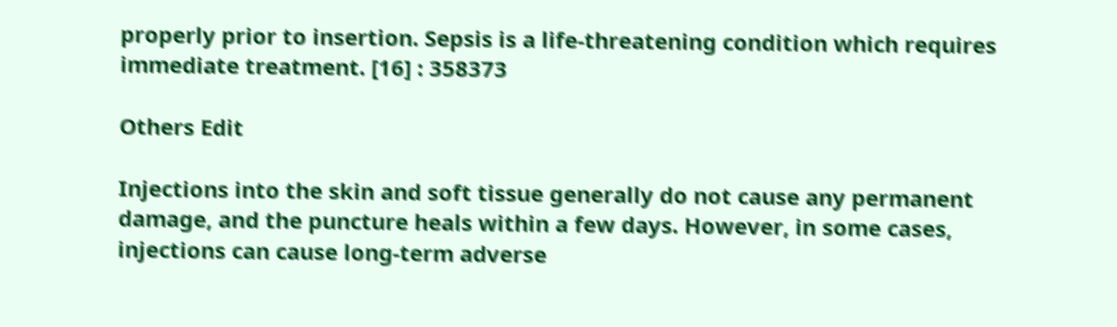properly prior to insertion. Sepsis is a life-threatening condition which requires immediate treatment. [16] : 358373

Others Edit

Injections into the skin and soft tissue generally do not cause any permanent damage, and the puncture heals within a few days. However, in some cases, injections can cause long-term adverse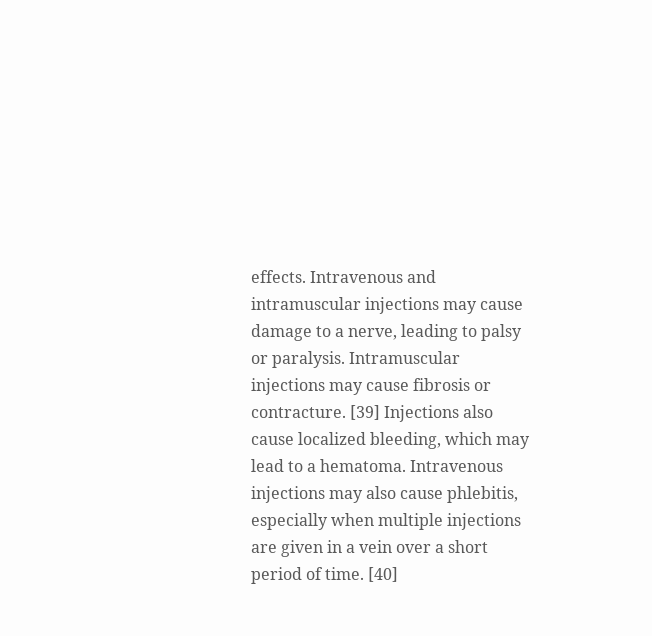effects. Intravenous and intramuscular injections may cause damage to a nerve, leading to palsy or paralysis. Intramuscular injections may cause fibrosis or contracture. [39] Injections also cause localized bleeding, which may lead to a hematoma. Intravenous injections may also cause phlebitis, especially when multiple injections are given in a vein over a short period of time. [40]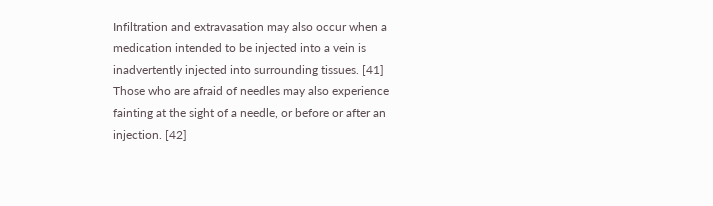Infiltration and extravasation may also occur when a medication intended to be injected into a vein is inadvertently injected into surrounding tissues. [41] Those who are afraid of needles may also experience fainting at the sight of a needle, or before or after an injection. [42]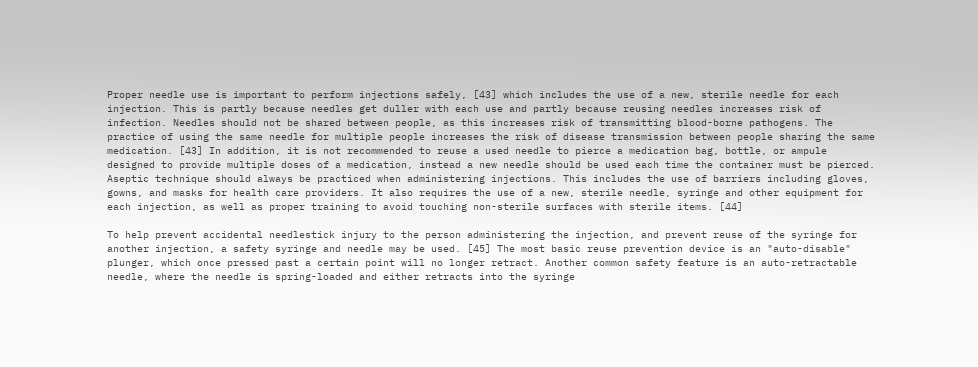Proper needle use is important to perform injections safely, [43] which includes the use of a new, sterile needle for each injection. This is partly because needles get duller with each use and partly because reusing needles increases risk of infection. Needles should not be shared between people, as this increases risk of transmitting blood-borne pathogens. The practice of using the same needle for multiple people increases the risk of disease transmission between people sharing the same medication. [43] In addition, it is not recommended to reuse a used needle to pierce a medication bag, bottle, or ampule designed to provide multiple doses of a medication, instead a new needle should be used each time the container must be pierced. Aseptic technique should always be practiced when administering injections. This includes the use of barriers including gloves, gowns, and masks for health care providers. It also requires the use of a new, sterile needle, syringe and other equipment for each injection, as well as proper training to avoid touching non-sterile surfaces with sterile items. [44]

To help prevent accidental needlestick injury to the person administering the injection, and prevent reuse of the syringe for another injection, a safety syringe and needle may be used. [45] The most basic reuse prevention device is an "auto-disable" plunger, which once pressed past a certain point will no longer retract. Another common safety feature is an auto-retractable needle, where the needle is spring-loaded and either retracts into the syringe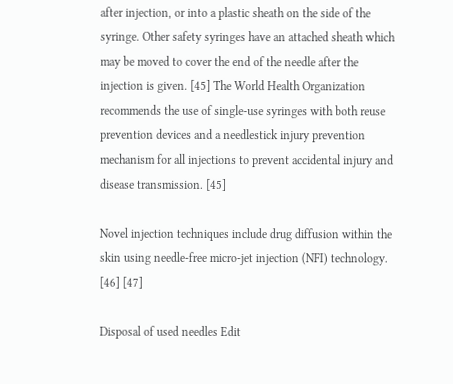after injection, or into a plastic sheath on the side of the syringe. Other safety syringes have an attached sheath which may be moved to cover the end of the needle after the injection is given. [45] The World Health Organization recommends the use of single-use syringes with both reuse prevention devices and a needlestick injury prevention mechanism for all injections to prevent accidental injury and disease transmission. [45]

Novel injection techniques include drug diffusion within the skin using needle-free micro-jet injection (NFI) technology. [46] [47]

Disposal of used needles Edit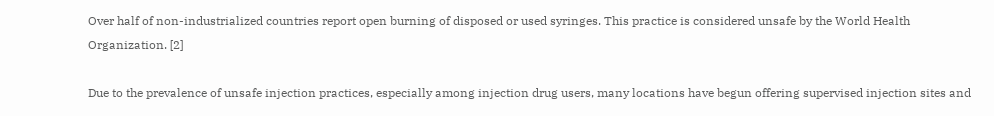Over half of non-industrialized countries report open burning of disposed or used syringes. This practice is considered unsafe by the World Health Organization. [2]

Due to the prevalence of unsafe injection practices, especially among injection drug users, many locations have begun offering supervised injection sites and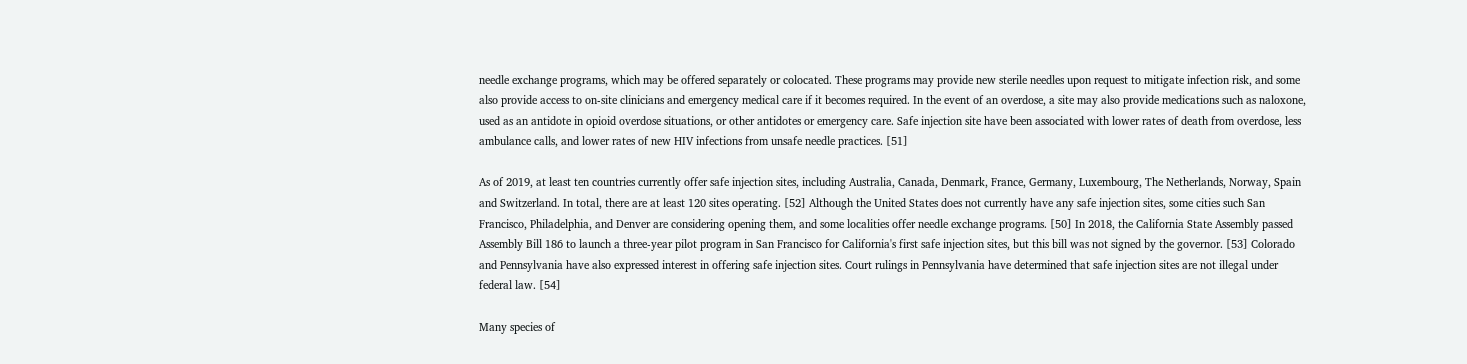needle exchange programs, which may be offered separately or colocated. These programs may provide new sterile needles upon request to mitigate infection risk, and some also provide access to on-site clinicians and emergency medical care if it becomes required. In the event of an overdose, a site may also provide medications such as naloxone, used as an antidote in opioid overdose situations, or other antidotes or emergency care. Safe injection site have been associated with lower rates of death from overdose, less ambulance calls, and lower rates of new HIV infections from unsafe needle practices. [51]

As of 2019, at least ten countries currently offer safe injection sites, including Australia, Canada, Denmark, France, Germany, Luxembourg, The Netherlands, Norway, Spain and Switzerland. In total, there are at least 120 sites operating. [52] Although the United States does not currently have any safe injection sites, some cities such San Francisco, Philadelphia, and Denver are considering opening them, and some localities offer needle exchange programs. [50] In 2018, the California State Assembly passed Assembly Bill 186 to launch a three-year pilot program in San Francisco for California's first safe injection sites, but this bill was not signed by the governor. [53] Colorado and Pennsylvania have also expressed interest in offering safe injection sites. Court rulings in Pennsylvania have determined that safe injection sites are not illegal under federal law. [54]

Many species of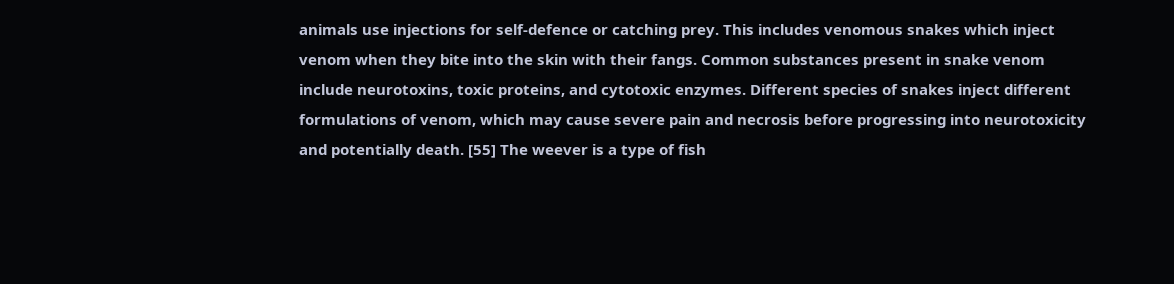animals use injections for self-defence or catching prey. This includes venomous snakes which inject venom when they bite into the skin with their fangs. Common substances present in snake venom include neurotoxins, toxic proteins, and cytotoxic enzymes. Different species of snakes inject different formulations of venom, which may cause severe pain and necrosis before progressing into neurotoxicity and potentially death. [55] The weever is a type of fish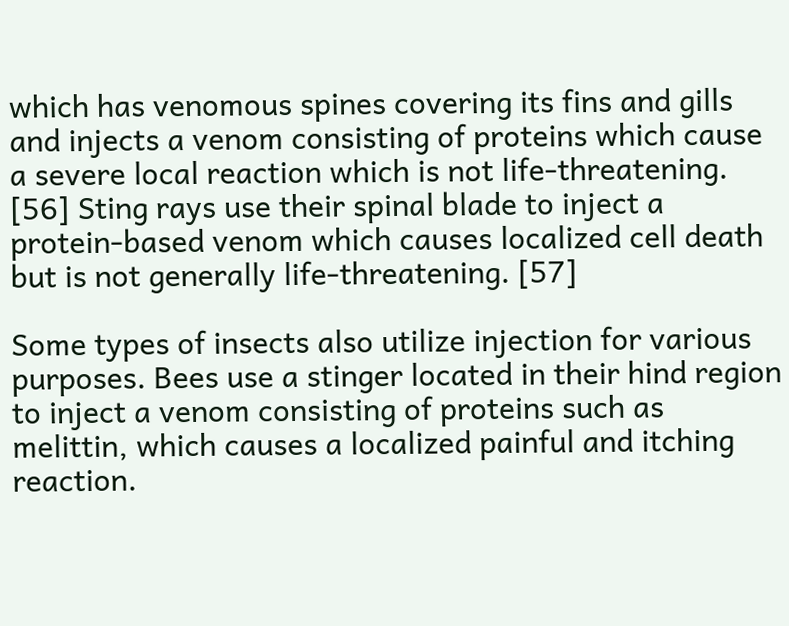which has venomous spines covering its fins and gills and injects a venom consisting of proteins which cause a severe local reaction which is not life-threatening. [56] Sting rays use their spinal blade to inject a protein-based venom which causes localized cell death but is not generally life-threatening. [57]

Some types of insects also utilize injection for various purposes. Bees use a stinger located in their hind region to inject a venom consisting of proteins such as melittin, which causes a localized painful and itching reaction.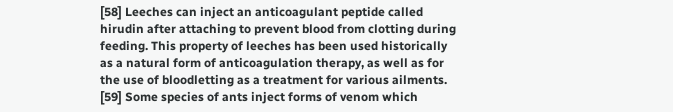[58] Leeches can inject an anticoagulant peptide called hirudin after attaching to prevent blood from clotting during feeding. This property of leeches has been used historically as a natural form of anticoagulation therapy, as well as for the use of bloodletting as a treatment for various ailments. [59] Some species of ants inject forms of venom which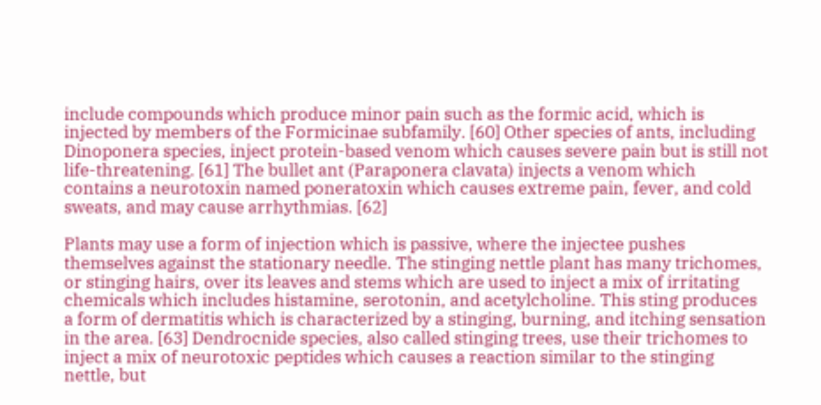include compounds which produce minor pain such as the formic acid, which is injected by members of the Formicinae subfamily. [60] Other species of ants, including Dinoponera species, inject protein-based venom which causes severe pain but is still not life-threatening. [61] The bullet ant (Paraponera clavata) injects a venom which contains a neurotoxin named poneratoxin which causes extreme pain, fever, and cold sweats, and may cause arrhythmias. [62]

Plants may use a form of injection which is passive, where the injectee pushes themselves against the stationary needle. The stinging nettle plant has many trichomes, or stinging hairs, over its leaves and stems which are used to inject a mix of irritating chemicals which includes histamine, serotonin, and acetylcholine. This sting produces a form of dermatitis which is characterized by a stinging, burning, and itching sensation in the area. [63] Dendrocnide species, also called stinging trees, use their trichomes to inject a mix of neurotoxic peptides which causes a reaction similar to the stinging nettle, but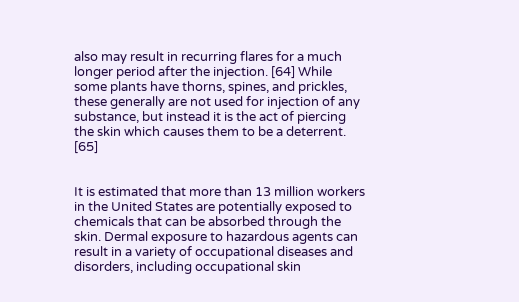also may result in recurring flares for a much longer period after the injection. [64] While some plants have thorns, spines, and prickles, these generally are not used for injection of any substance, but instead it is the act of piercing the skin which causes them to be a deterrent. [65]


It is estimated that more than 13 million workers in the United States are potentially exposed to chemicals that can be absorbed through the skin. Dermal exposure to hazardous agents can result in a variety of occupational diseases and disorders, including occupational skin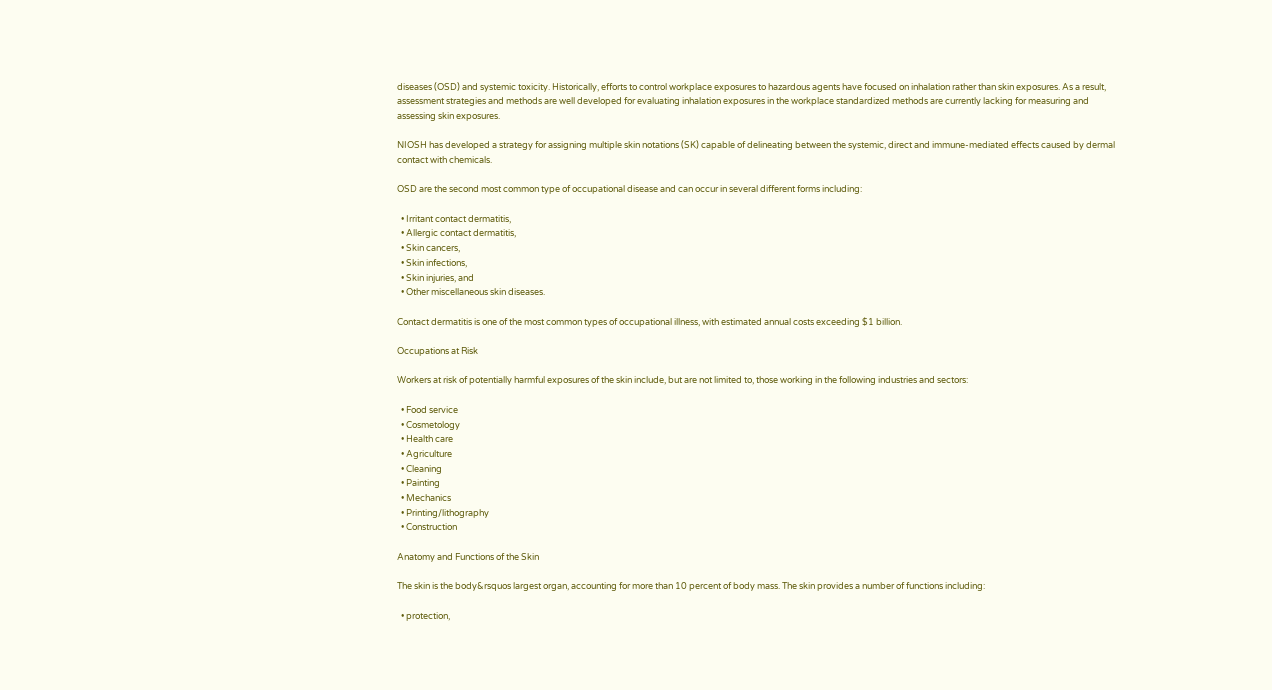diseases (OSD) and systemic toxicity. Historically, efforts to control workplace exposures to hazardous agents have focused on inhalation rather than skin exposures. As a result, assessment strategies and methods are well developed for evaluating inhalation exposures in the workplace standardized methods are currently lacking for measuring and assessing skin exposures.

NIOSH has developed a strategy for assigning multiple skin notations (SK) capable of delineating between the systemic, direct and immune-mediated effects caused by dermal contact with chemicals.

OSD are the second most common type of occupational disease and can occur in several different forms including:

  • Irritant contact dermatitis,
  • Allergic contact dermatitis,
  • Skin cancers,
  • Skin infections,
  • Skin injuries, and
  • Other miscellaneous skin diseases.

Contact dermatitis is one of the most common types of occupational illness, with estimated annual costs exceeding $1 billion.

Occupations at Risk

Workers at risk of potentially harmful exposures of the skin include, but are not limited to, those working in the following industries and sectors:

  • Food service
  • Cosmetology
  • Health care
  • Agriculture
  • Cleaning
  • Painting
  • Mechanics
  • Printing/lithography
  • Construction

Anatomy and Functions of the Skin

The skin is the body&rsquos largest organ, accounting for more than 10 percent of body mass. The skin provides a number of functions including:

  • protection,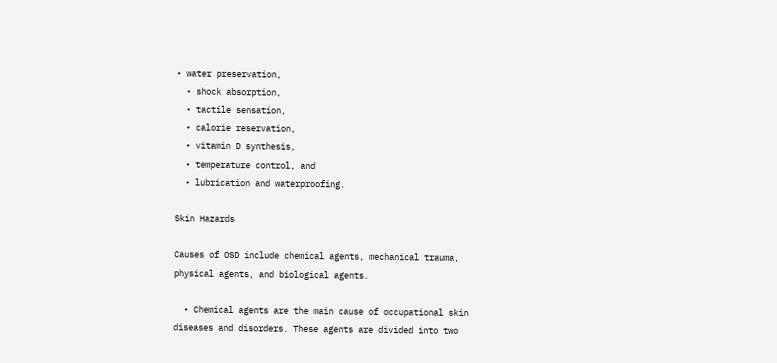• water preservation,
  • shock absorption,
  • tactile sensation,
  • calorie reservation,
  • vitamin D synthesis,
  • temperature control, and
  • lubrication and waterproofing.

Skin Hazards

Causes of OSD include chemical agents, mechanical trauma, physical agents, and biological agents.

  • Chemical agents are the main cause of occupational skin diseases and disorders. These agents are divided into two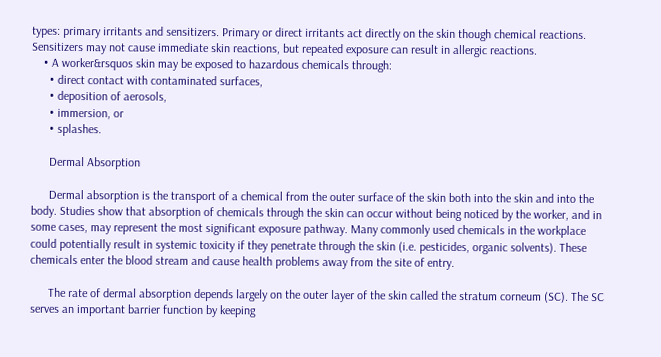types: primary irritants and sensitizers. Primary or direct irritants act directly on the skin though chemical reactions. Sensitizers may not cause immediate skin reactions, but repeated exposure can result in allergic reactions.
    • A worker&rsquos skin may be exposed to hazardous chemicals through:
      • direct contact with contaminated surfaces,
      • deposition of aerosols,
      • immersion, or
      • splashes.

      Dermal Absorption

      Dermal absorption is the transport of a chemical from the outer surface of the skin both into the skin and into the body. Studies show that absorption of chemicals through the skin can occur without being noticed by the worker, and in some cases, may represent the most significant exposure pathway. Many commonly used chemicals in the workplace could potentially result in systemic toxicity if they penetrate through the skin (i.e. pesticides, organic solvents). These chemicals enter the blood stream and cause health problems away from the site of entry.

      The rate of dermal absorption depends largely on the outer layer of the skin called the stratum corneum (SC). The SC serves an important barrier function by keeping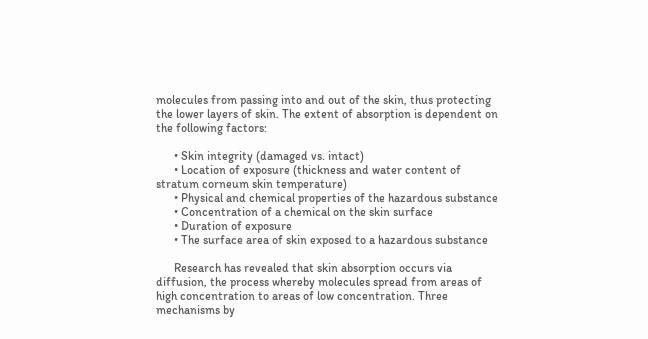molecules from passing into and out of the skin, thus protecting the lower layers of skin. The extent of absorption is dependent on the following factors:

      • Skin integrity (damaged vs. intact)
      • Location of exposure (thickness and water content of stratum corneum skin temperature)
      • Physical and chemical properties of the hazardous substance
      • Concentration of a chemical on the skin surface
      • Duration of exposure
      • The surface area of skin exposed to a hazardous substance

      Research has revealed that skin absorption occurs via diffusion, the process whereby molecules spread from areas of high concentration to areas of low concentration. Three mechanisms by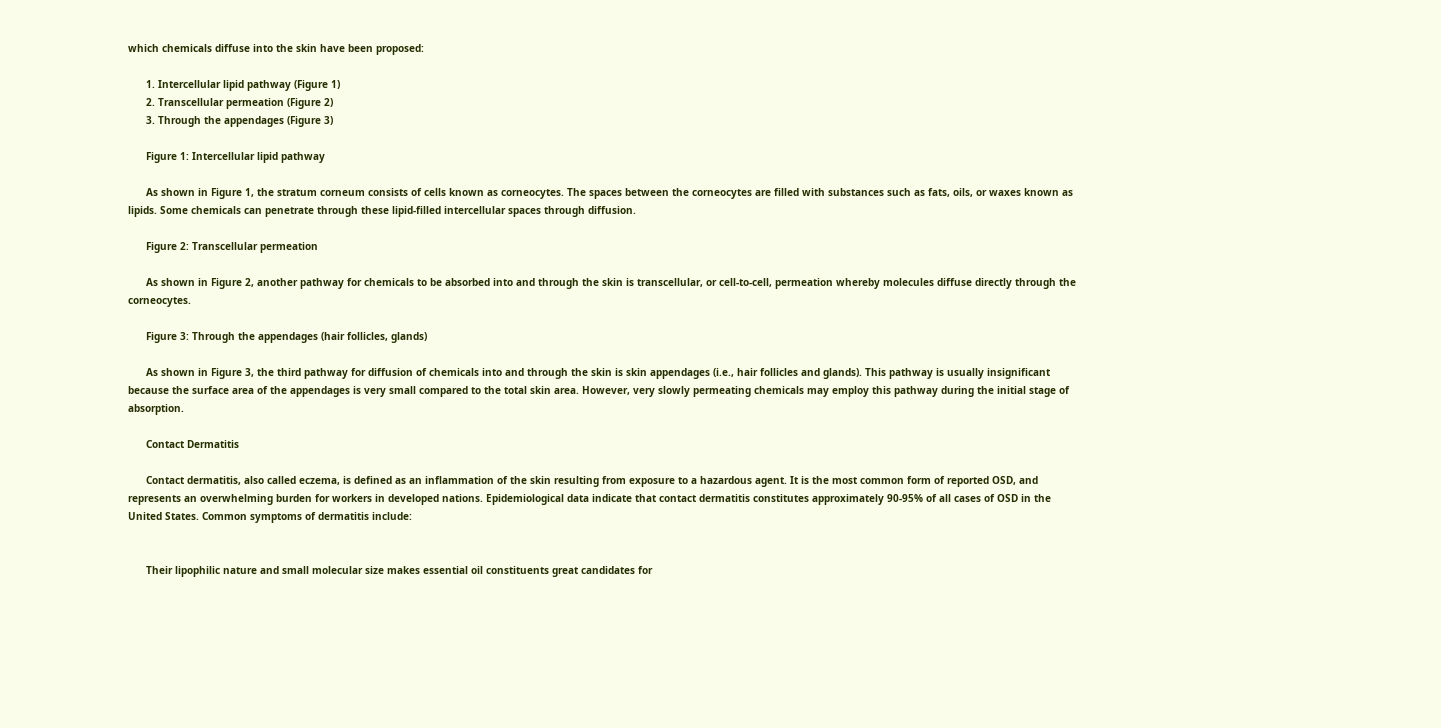which chemicals diffuse into the skin have been proposed:

      1. Intercellular lipid pathway (Figure 1)
      2. Transcellular permeation (Figure 2)
      3. Through the appendages (Figure 3)

      Figure 1: Intercellular lipid pathway

      As shown in Figure 1, the stratum corneum consists of cells known as corneocytes. The spaces between the corneocytes are filled with substances such as fats, oils, or waxes known as lipids. Some chemicals can penetrate through these lipid-filled intercellular spaces through diffusion.

      Figure 2: Transcellular permeation

      As shown in Figure 2, another pathway for chemicals to be absorbed into and through the skin is transcellular, or cell-to-cell, permeation whereby molecules diffuse directly through the corneocytes.

      Figure 3: Through the appendages (hair follicles, glands)

      As shown in Figure 3, the third pathway for diffusion of chemicals into and through the skin is skin appendages (i.e., hair follicles and glands). This pathway is usually insignificant because the surface area of the appendages is very small compared to the total skin area. However, very slowly permeating chemicals may employ this pathway during the initial stage of absorption.

      Contact Dermatitis

      Contact dermatitis, also called eczema, is defined as an inflammation of the skin resulting from exposure to a hazardous agent. It is the most common form of reported OSD, and represents an overwhelming burden for workers in developed nations. Epidemiological data indicate that contact dermatitis constitutes approximately 90-95% of all cases of OSD in the United States. Common symptoms of dermatitis include:


      Their lipophilic nature and small molecular size makes essential oil constituents great candidates for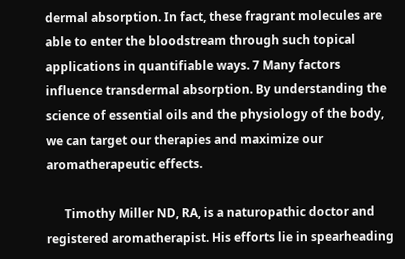dermal absorption. In fact, these fragrant molecules are able to enter the bloodstream through such topical applications in quantifiable ways. 7 Many factors influence transdermal absorption. By understanding the science of essential oils and the physiology of the body, we can target our therapies and maximize our aromatherapeutic effects.

      Timothy Miller ND, RA, is a naturopathic doctor and registered aromatherapist. His efforts lie in spearheading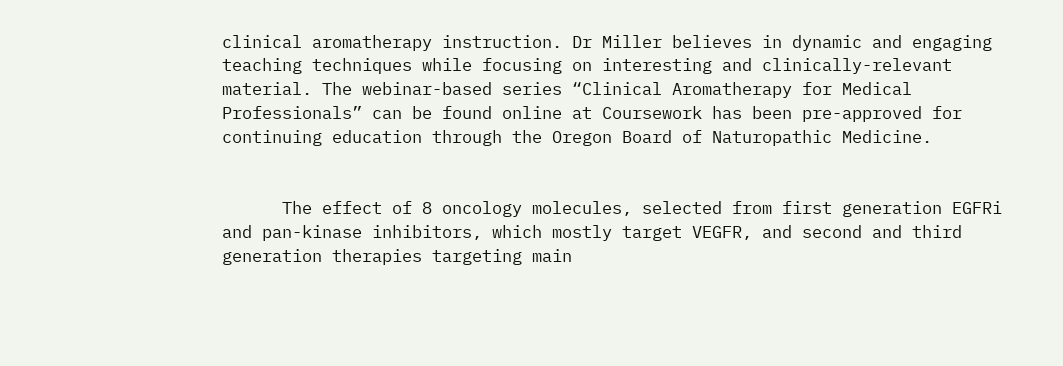clinical aromatherapy instruction. Dr Miller believes in dynamic and engaging teaching techniques while focusing on interesting and clinically-relevant material. The webinar-based series “Clinical Aromatherapy for Medical Professionals” can be found online at Coursework has been pre-approved for continuing education through the Oregon Board of Naturopathic Medicine.


      The effect of 8 oncology molecules, selected from first generation EGFRi and pan-kinase inhibitors, which mostly target VEGFR, and second and third generation therapies targeting main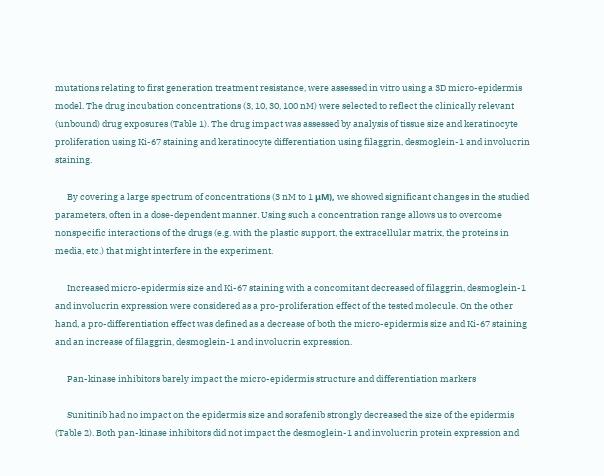mutations relating to first generation treatment resistance, were assessed in vitro using a 3D micro-epidermis model. The drug incubation concentrations (3, 10, 30, 100 nM) were selected to reflect the clinically relevant (unbound) drug exposures (Table 1). The drug impact was assessed by analysis of tissue size and keratinocyte proliferation using Ki-67 staining and keratinocyte differentiation using filaggrin, desmoglein-1 and involucrin staining.

      By covering a large spectrum of concentrations (3 nM to 1 μM), we showed significant changes in the studied parameters, often in a dose-dependent manner. Using such a concentration range allows us to overcome nonspecific interactions of the drugs (e.g. with the plastic support, the extracellular matrix, the proteins in media, etc.) that might interfere in the experiment.

      Increased micro-epidermis size and Ki-67 staining with a concomitant decreased of filaggrin, desmoglein-1 and involucrin expression were considered as a pro-proliferation effect of the tested molecule. On the other hand, a pro-differentiation effect was defined as a decrease of both the micro-epidermis size and Ki-67 staining and an increase of filaggrin, desmoglein-1 and involucrin expression.

      Pan-kinase inhibitors barely impact the micro-epidermis structure and differentiation markers

      Sunitinib had no impact on the epidermis size and sorafenib strongly decreased the size of the epidermis (Table 2). Both pan-kinase inhibitors did not impact the desmoglein-1 and involucrin protein expression and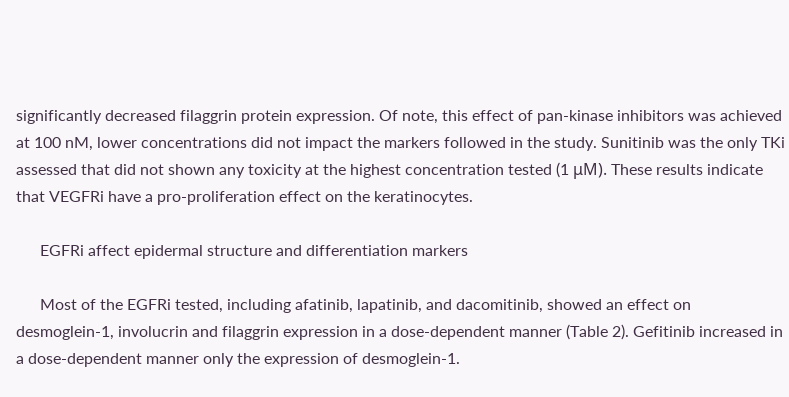significantly decreased filaggrin protein expression. Of note, this effect of pan-kinase inhibitors was achieved at 100 nM, lower concentrations did not impact the markers followed in the study. Sunitinib was the only TKi assessed that did not shown any toxicity at the highest concentration tested (1 μM). These results indicate that VEGFRi have a pro-proliferation effect on the keratinocytes.

      EGFRi affect epidermal structure and differentiation markers

      Most of the EGFRi tested, including afatinib, lapatinib, and dacomitinib, showed an effect on desmoglein-1, involucrin and filaggrin expression in a dose-dependent manner (Table 2). Gefitinib increased in a dose-dependent manner only the expression of desmoglein-1.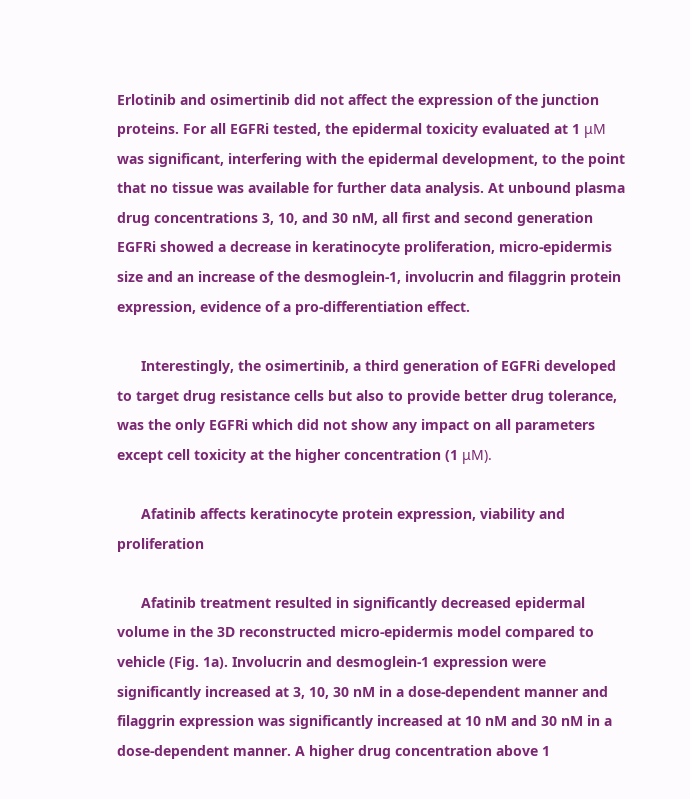Erlotinib and osimertinib did not affect the expression of the junction proteins. For all EGFRi tested, the epidermal toxicity evaluated at 1 μM was significant, interfering with the epidermal development, to the point that no tissue was available for further data analysis. At unbound plasma drug concentrations 3, 10, and 30 nM, all first and second generation EGFRi showed a decrease in keratinocyte proliferation, micro-epidermis size and an increase of the desmoglein-1, involucrin and filaggrin protein expression, evidence of a pro-differentiation effect.

      Interestingly, the osimertinib, a third generation of EGFRi developed to target drug resistance cells but also to provide better drug tolerance, was the only EGFRi which did not show any impact on all parameters except cell toxicity at the higher concentration (1 μM).

      Afatinib affects keratinocyte protein expression, viability and proliferation

      Afatinib treatment resulted in significantly decreased epidermal volume in the 3D reconstructed micro-epidermis model compared to vehicle (Fig. 1a). Involucrin and desmoglein-1 expression were significantly increased at 3, 10, 30 nM in a dose-dependent manner and filaggrin expression was significantly increased at 10 nM and 30 nM in a dose-dependent manner. A higher drug concentration above 1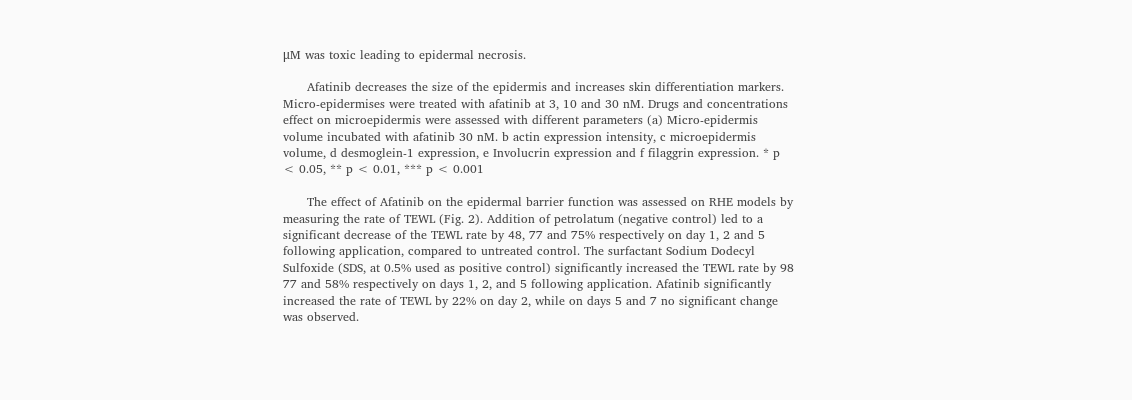μM was toxic leading to epidermal necrosis.

      Afatinib decreases the size of the epidermis and increases skin differentiation markers. Micro-epidermises were treated with afatinib at 3, 10 and 30 nM. Drugs and concentrations effect on microepidermis were assessed with different parameters (a) Micro-epidermis volume incubated with afatinib 30 nM. b actin expression intensity, c microepidermis volume, d desmoglein-1 expression, e Involucrin expression and f filaggrin expression. * p < 0.05, ** p < 0.01, *** p < 0.001

      The effect of Afatinib on the epidermal barrier function was assessed on RHE models by measuring the rate of TEWL (Fig. 2). Addition of petrolatum (negative control) led to a significant decrease of the TEWL rate by 48, 77 and 75% respectively on day 1, 2 and 5 following application, compared to untreated control. The surfactant Sodium Dodecyl Sulfoxide (SDS, at 0.5% used as positive control) significantly increased the TEWL rate by 98 77 and 58% respectively on days 1, 2, and 5 following application. Afatinib significantly increased the rate of TEWL by 22% on day 2, while on days 5 and 7 no significant change was observed.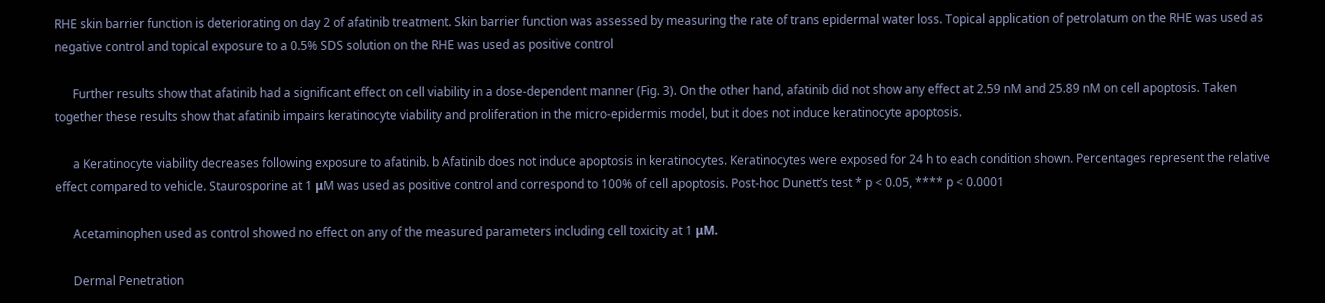RHE skin barrier function is deteriorating on day 2 of afatinib treatment. Skin barrier function was assessed by measuring the rate of trans epidermal water loss. Topical application of petrolatum on the RHE was used as negative control and topical exposure to a 0.5% SDS solution on the RHE was used as positive control

      Further results show that afatinib had a significant effect on cell viability in a dose-dependent manner (Fig. 3). On the other hand, afatinib did not show any effect at 2.59 nM and 25.89 nM on cell apoptosis. Taken together these results show that afatinib impairs keratinocyte viability and proliferation in the micro-epidermis model, but it does not induce keratinocyte apoptosis.

      a Keratinocyte viability decreases following exposure to afatinib. b Afatinib does not induce apoptosis in keratinocytes. Keratinocytes were exposed for 24 h to each condition shown. Percentages represent the relative effect compared to vehicle. Staurosporine at 1 μM was used as positive control and correspond to 100% of cell apoptosis. Post-hoc Dunett’s test * p < 0.05, **** p < 0.0001

      Acetaminophen used as control showed no effect on any of the measured parameters including cell toxicity at 1 μM.

      Dermal Penetration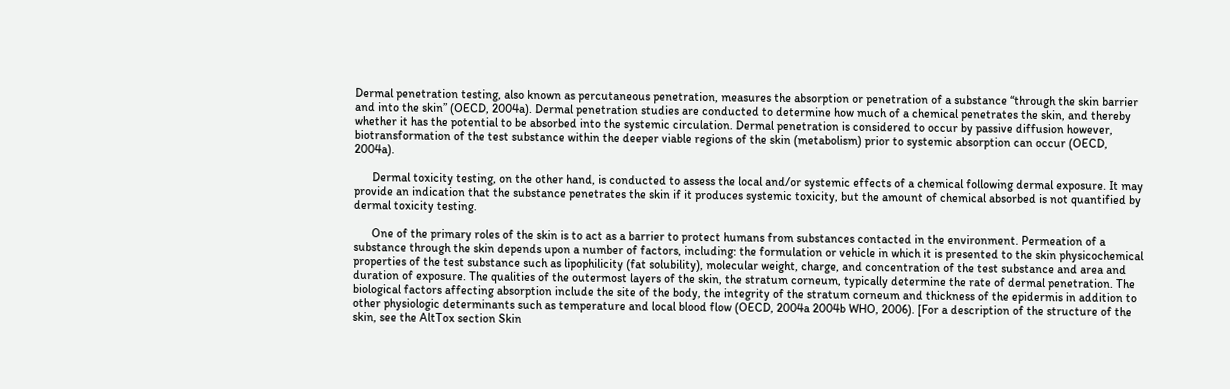Dermal penetration testing, also known as percutaneous penetration, measures the absorption or penetration of a substance “through the skin barrier and into the skin” (OECD, 2004a). Dermal penetration studies are conducted to determine how much of a chemical penetrates the skin, and thereby whether it has the potential to be absorbed into the systemic circulation. Dermal penetration is considered to occur by passive diffusion however, biotransformation of the test substance within the deeper viable regions of the skin (metabolism) prior to systemic absorption can occur (OECD, 2004a).

      Dermal toxicity testing, on the other hand, is conducted to assess the local and/or systemic effects of a chemical following dermal exposure. It may provide an indication that the substance penetrates the skin if it produces systemic toxicity, but the amount of chemical absorbed is not quantified by dermal toxicity testing.

      One of the primary roles of the skin is to act as a barrier to protect humans from substances contacted in the environment. Permeation of a substance through the skin depends upon a number of factors, including: the formulation or vehicle in which it is presented to the skin physicochemical properties of the test substance such as lipophilicity (fat solubility), molecular weight, charge, and concentration of the test substance and area and duration of exposure. The qualities of the outermost layers of the skin, the stratum corneum, typically determine the rate of dermal penetration. The biological factors affecting absorption include the site of the body, the integrity of the stratum corneum and thickness of the epidermis in addition to other physiologic determinants such as temperature and local blood flow (OECD, 2004a 2004b WHO, 2006). [For a description of the structure of the skin, see the AltTox section Skin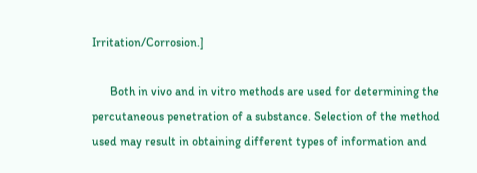Irritation/Corrosion.]

      Both in vivo and in vitro methods are used for determining the percutaneous penetration of a substance. Selection of the method used may result in obtaining different types of information and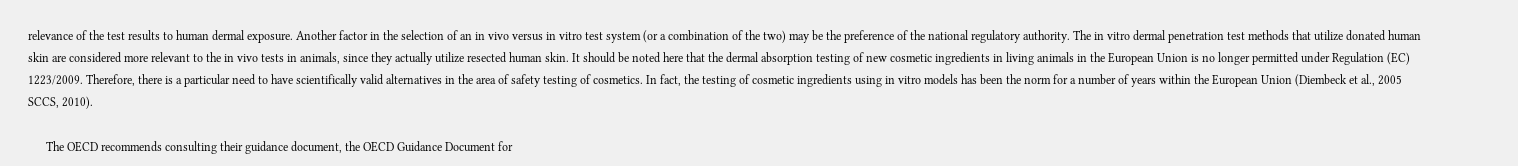relevance of the test results to human dermal exposure. Another factor in the selection of an in vivo versus in vitro test system (or a combination of the two) may be the preference of the national regulatory authority. The in vitro dermal penetration test methods that utilize donated human skin are considered more relevant to the in vivo tests in animals, since they actually utilize resected human skin. It should be noted here that the dermal absorption testing of new cosmetic ingredients in living animals in the European Union is no longer permitted under Regulation (EC) 1223/2009. Therefore, there is a particular need to have scientifically valid alternatives in the area of safety testing of cosmetics. In fact, the testing of cosmetic ingredients using in vitro models has been the norm for a number of years within the European Union (Diembeck et al., 2005 SCCS, 2010).

      The OECD recommends consulting their guidance document, the OECD Guidance Document for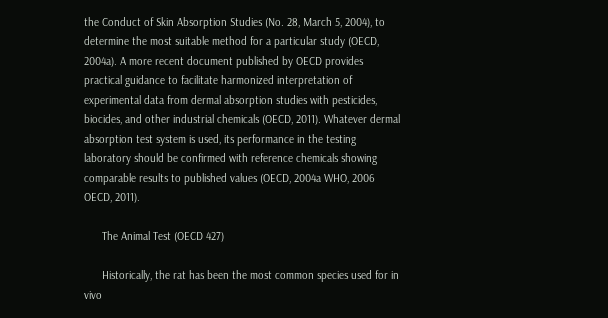the Conduct of Skin Absorption Studies (No. 28, March 5, 2004), to determine the most suitable method for a particular study (OECD, 2004a). A more recent document published by OECD provides practical guidance to facilitate harmonized interpretation of experimental data from dermal absorption studies with pesticides, biocides, and other industrial chemicals (OECD, 2011). Whatever dermal absorption test system is used, its performance in the testing laboratory should be confirmed with reference chemicals showing comparable results to published values (OECD, 2004a WHO, 2006 OECD, 2011).

      The Animal Test (OECD 427)

      Historically, the rat has been the most common species used for in vivo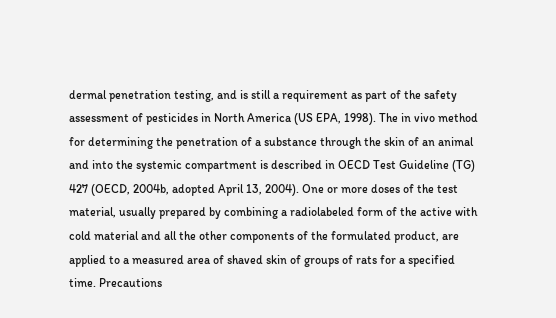dermal penetration testing, and is still a requirement as part of the safety assessment of pesticides in North America (US EPA, 1998). The in vivo method for determining the penetration of a substance through the skin of an animal and into the systemic compartment is described in OECD Test Guideline (TG) 427 (OECD, 2004b, adopted April 13, 2004). One or more doses of the test material, usually prepared by combining a radiolabeled form of the active with cold material and all the other components of the formulated product, are applied to a measured area of shaved skin of groups of rats for a specified time. Precautions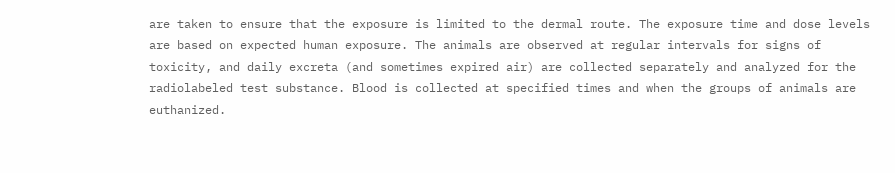are taken to ensure that the exposure is limited to the dermal route. The exposure time and dose levels are based on expected human exposure. The animals are observed at regular intervals for signs of toxicity, and daily excreta (and sometimes expired air) are collected separately and analyzed for the radiolabeled test substance. Blood is collected at specified times and when the groups of animals are euthanized.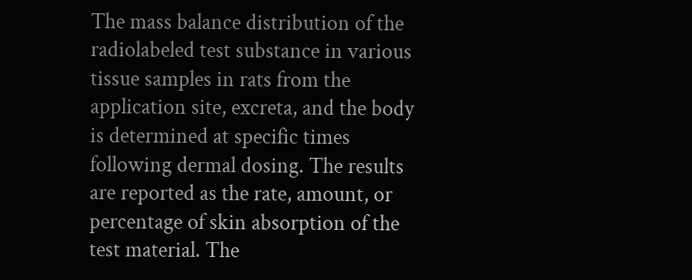The mass balance distribution of the radiolabeled test substance in various tissue samples in rats from the application site, excreta, and the body is determined at specific times following dermal dosing. The results are reported as the rate, amount, or percentage of skin absorption of the test material. The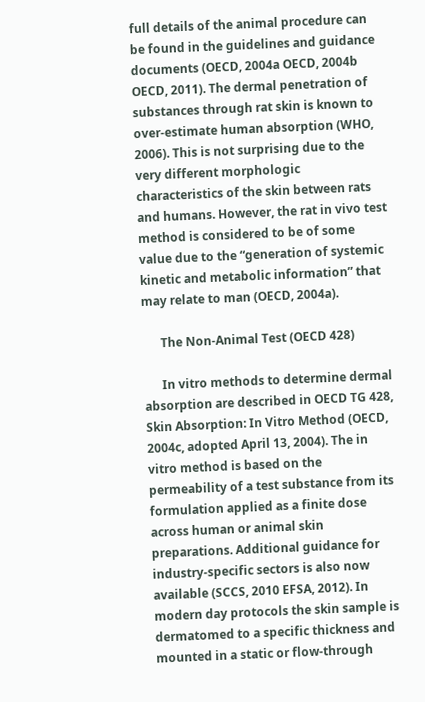full details of the animal procedure can be found in the guidelines and guidance documents (OECD, 2004a OECD, 2004b OECD, 2011). The dermal penetration of substances through rat skin is known to over-estimate human absorption (WHO, 2006). This is not surprising due to the very different morphologic characteristics of the skin between rats and humans. However, the rat in vivo test method is considered to be of some value due to the “generation of systemic kinetic and metabolic information” that may relate to man (OECD, 2004a).

      The Non-Animal Test (OECD 428)

      In vitro methods to determine dermal absorption are described in OECD TG 428, Skin Absorption: In Vitro Method (OECD, 2004c, adopted April 13, 2004). The in vitro method is based on the permeability of a test substance from its formulation applied as a finite dose across human or animal skin preparations. Additional guidance for industry-specific sectors is also now available (SCCS, 2010 EFSA, 2012). In modern day protocols the skin sample is dermatomed to a specific thickness and mounted in a static or flow-through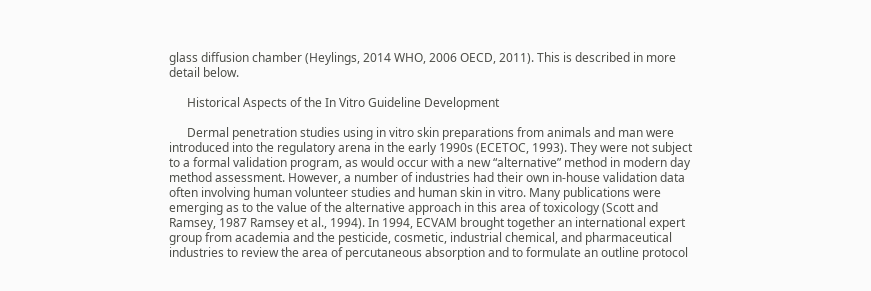glass diffusion chamber (Heylings, 2014 WHO, 2006 OECD, 2011). This is described in more detail below.

      Historical Aspects of the In Vitro Guideline Development

      Dermal penetration studies using in vitro skin preparations from animals and man were introduced into the regulatory arena in the early 1990s (ECETOC, 1993). They were not subject to a formal validation program, as would occur with a new “alternative” method in modern day method assessment. However, a number of industries had their own in-house validation data often involving human volunteer studies and human skin in vitro. Many publications were emerging as to the value of the alternative approach in this area of toxicology (Scott and Ramsey, 1987 Ramsey et al., 1994). In 1994, ECVAM brought together an international expert group from academia and the pesticide, cosmetic, industrial chemical, and pharmaceutical industries to review the area of percutaneous absorption and to formulate an outline protocol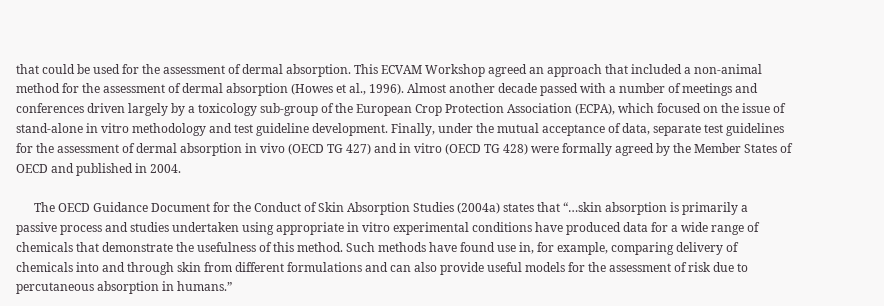that could be used for the assessment of dermal absorption. This ECVAM Workshop agreed an approach that included a non-animal method for the assessment of dermal absorption (Howes et al., 1996). Almost another decade passed with a number of meetings and conferences driven largely by a toxicology sub-group of the European Crop Protection Association (ECPA), which focused on the issue of stand-alone in vitro methodology and test guideline development. Finally, under the mutual acceptance of data, separate test guidelines for the assessment of dermal absorption in vivo (OECD TG 427) and in vitro (OECD TG 428) were formally agreed by the Member States of OECD and published in 2004.

      The OECD Guidance Document for the Conduct of Skin Absorption Studies (2004a) states that “…skin absorption is primarily a passive process and studies undertaken using appropriate in vitro experimental conditions have produced data for a wide range of chemicals that demonstrate the usefulness of this method. Such methods have found use in, for example, comparing delivery of chemicals into and through skin from different formulations and can also provide useful models for the assessment of risk due to percutaneous absorption in humans.”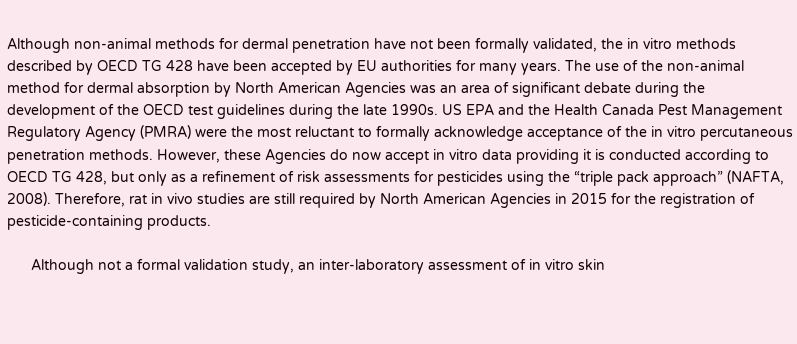Although non-animal methods for dermal penetration have not been formally validated, the in vitro methods described by OECD TG 428 have been accepted by EU authorities for many years. The use of the non-animal method for dermal absorption by North American Agencies was an area of significant debate during the development of the OECD test guidelines during the late 1990s. US EPA and the Health Canada Pest Management Regulatory Agency (PMRA) were the most reluctant to formally acknowledge acceptance of the in vitro percutaneous penetration methods. However, these Agencies do now accept in vitro data providing it is conducted according to OECD TG 428, but only as a refinement of risk assessments for pesticides using the “triple pack approach” (NAFTA, 2008). Therefore, rat in vivo studies are still required by North American Agencies in 2015 for the registration of pesticide-containing products.

      Although not a formal validation study, an inter-laboratory assessment of in vitro skin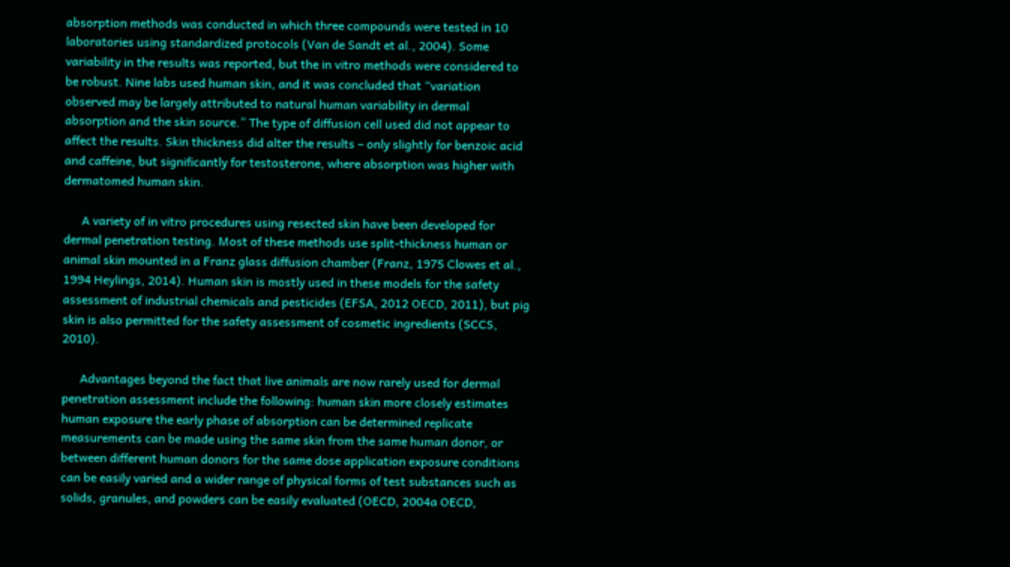absorption methods was conducted in which three compounds were tested in 10 laboratories using standardized protocols (Van de Sandt et al., 2004). Some variability in the results was reported, but the in vitro methods were considered to be robust. Nine labs used human skin, and it was concluded that “variation observed may be largely attributed to natural human variability in dermal absorption and the skin source.” The type of diffusion cell used did not appear to affect the results. Skin thickness did alter the results – only slightly for benzoic acid and caffeine, but significantly for testosterone, where absorption was higher with dermatomed human skin.

      A variety of in vitro procedures using resected skin have been developed for dermal penetration testing. Most of these methods use split-thickness human or animal skin mounted in a Franz glass diffusion chamber (Franz, 1975 Clowes et al., 1994 Heylings, 2014). Human skin is mostly used in these models for the safety assessment of industrial chemicals and pesticides (EFSA, 2012 OECD, 2011), but pig skin is also permitted for the safety assessment of cosmetic ingredients (SCCS, 2010).

      Advantages beyond the fact that live animals are now rarely used for dermal penetration assessment include the following: human skin more closely estimates human exposure the early phase of absorption can be determined replicate measurements can be made using the same skin from the same human donor, or between different human donors for the same dose application exposure conditions can be easily varied and a wider range of physical forms of test substances such as solids, granules, and powders can be easily evaluated (OECD, 2004a OECD,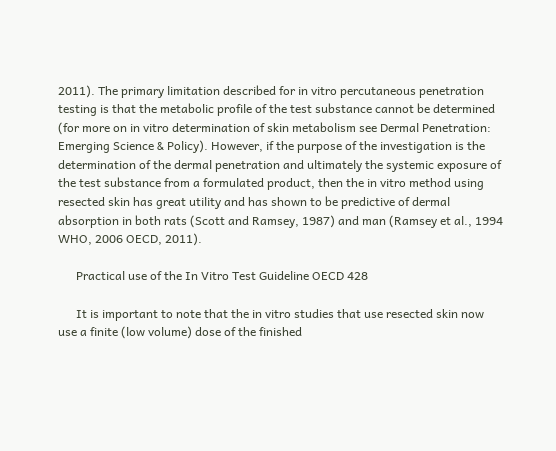2011). The primary limitation described for in vitro percutaneous penetration testing is that the metabolic profile of the test substance cannot be determined (for more on in vitro determination of skin metabolism see Dermal Penetration: Emerging Science & Policy). However, if the purpose of the investigation is the determination of the dermal penetration and ultimately the systemic exposure of the test substance from a formulated product, then the in vitro method using resected skin has great utility and has shown to be predictive of dermal absorption in both rats (Scott and Ramsey, 1987) and man (Ramsey et al., 1994 WHO, 2006 OECD, 2011).

      Practical use of the In Vitro Test Guideline OECD 428

      It is important to note that the in vitro studies that use resected skin now use a finite (low volume) dose of the finished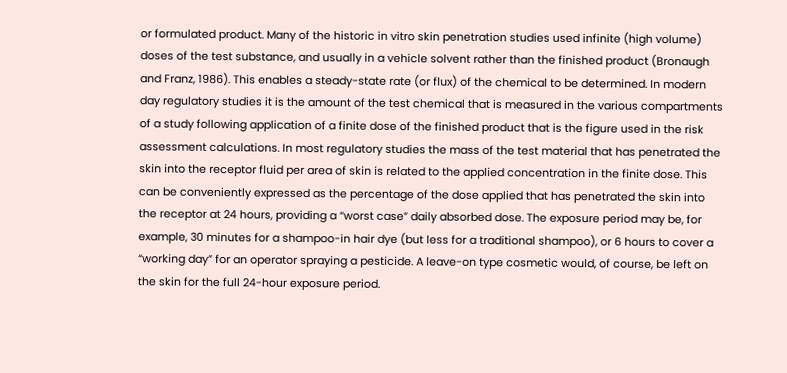or formulated product. Many of the historic in vitro skin penetration studies used infinite (high volume) doses of the test substance, and usually in a vehicle solvent rather than the finished product (Bronaugh and Franz, 1986). This enables a steady-state rate (or flux) of the chemical to be determined. In modern day regulatory studies it is the amount of the test chemical that is measured in the various compartments of a study following application of a finite dose of the finished product that is the figure used in the risk assessment calculations. In most regulatory studies the mass of the test material that has penetrated the skin into the receptor fluid per area of skin is related to the applied concentration in the finite dose. This can be conveniently expressed as the percentage of the dose applied that has penetrated the skin into the receptor at 24 hours, providing a “worst case” daily absorbed dose. The exposure period may be, for example, 30 minutes for a shampoo-in hair dye (but less for a traditional shampoo), or 6 hours to cover a “working day” for an operator spraying a pesticide. A leave-on type cosmetic would, of course, be left on the skin for the full 24-hour exposure period.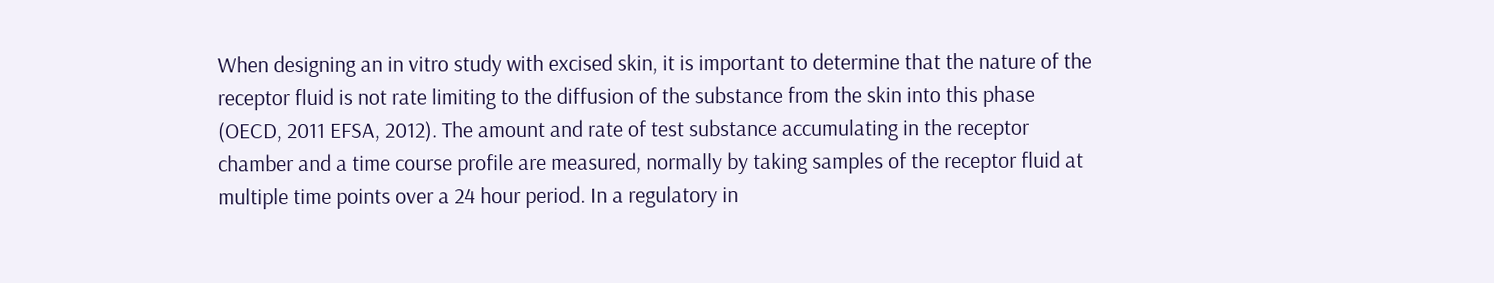When designing an in vitro study with excised skin, it is important to determine that the nature of the receptor fluid is not rate limiting to the diffusion of the substance from the skin into this phase (OECD, 2011 EFSA, 2012). The amount and rate of test substance accumulating in the receptor chamber and a time course profile are measured, normally by taking samples of the receptor fluid at multiple time points over a 24 hour period. In a regulatory in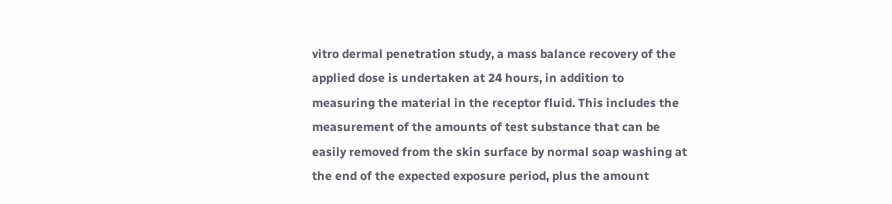vitro dermal penetration study, a mass balance recovery of the applied dose is undertaken at 24 hours, in addition to measuring the material in the receptor fluid. This includes the measurement of the amounts of test substance that can be easily removed from the skin surface by normal soap washing at the end of the expected exposure period, plus the amount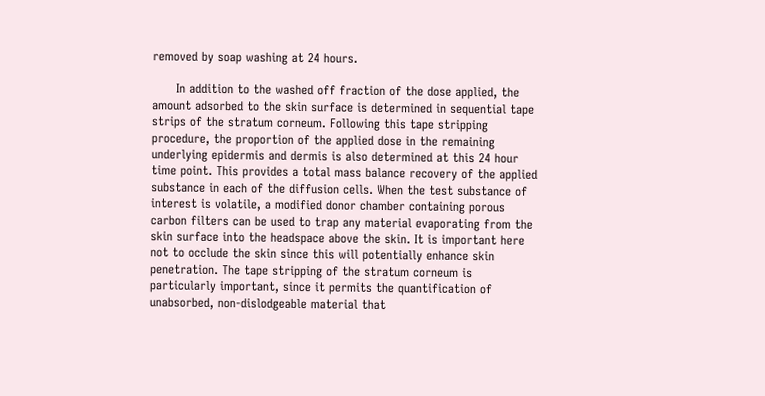removed by soap washing at 24 hours.

      In addition to the washed off fraction of the dose applied, the amount adsorbed to the skin surface is determined in sequential tape strips of the stratum corneum. Following this tape stripping procedure, the proportion of the applied dose in the remaining underlying epidermis and dermis is also determined at this 24 hour time point. This provides a total mass balance recovery of the applied substance in each of the diffusion cells. When the test substance of interest is volatile, a modified donor chamber containing porous carbon filters can be used to trap any material evaporating from the skin surface into the headspace above the skin. It is important here not to occlude the skin since this will potentially enhance skin penetration. The tape stripping of the stratum corneum is particularly important, since it permits the quantification of unabsorbed, non-dislodgeable material that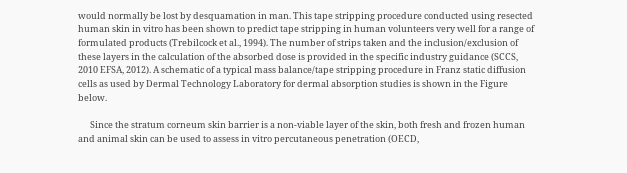would normally be lost by desquamation in man. This tape stripping procedure conducted using resected human skin in vitro has been shown to predict tape stripping in human volunteers very well for a range of formulated products (Trebilcock et al., 1994). The number of strips taken and the inclusion/exclusion of these layers in the calculation of the absorbed dose is provided in the specific industry guidance (SCCS, 2010 EFSA, 2012). A schematic of a typical mass balance/tape stripping procedure in Franz static diffusion cells as used by Dermal Technology Laboratory for dermal absorption studies is shown in the Figure below.

      Since the stratum corneum skin barrier is a non-viable layer of the skin, both fresh and frozen human and animal skin can be used to assess in vitro percutaneous penetration (OECD,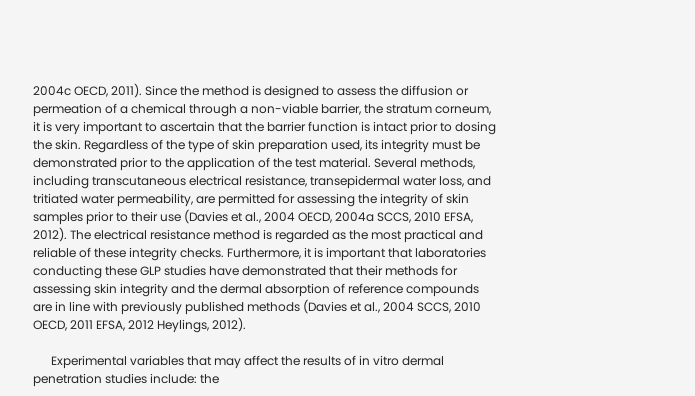2004c OECD, 2011). Since the method is designed to assess the diffusion or permeation of a chemical through a non-viable barrier, the stratum corneum, it is very important to ascertain that the barrier function is intact prior to dosing the skin. Regardless of the type of skin preparation used, its integrity must be demonstrated prior to the application of the test material. Several methods, including transcutaneous electrical resistance, transepidermal water loss, and tritiated water permeability, are permitted for assessing the integrity of skin samples prior to their use (Davies et al., 2004 OECD, 2004a SCCS, 2010 EFSA, 2012). The electrical resistance method is regarded as the most practical and reliable of these integrity checks. Furthermore, it is important that laboratories conducting these GLP studies have demonstrated that their methods for assessing skin integrity and the dermal absorption of reference compounds are in line with previously published methods (Davies et al., 2004 SCCS, 2010 OECD, 2011 EFSA, 2012 Heylings, 2012).

      Experimental variables that may affect the results of in vitro dermal penetration studies include: the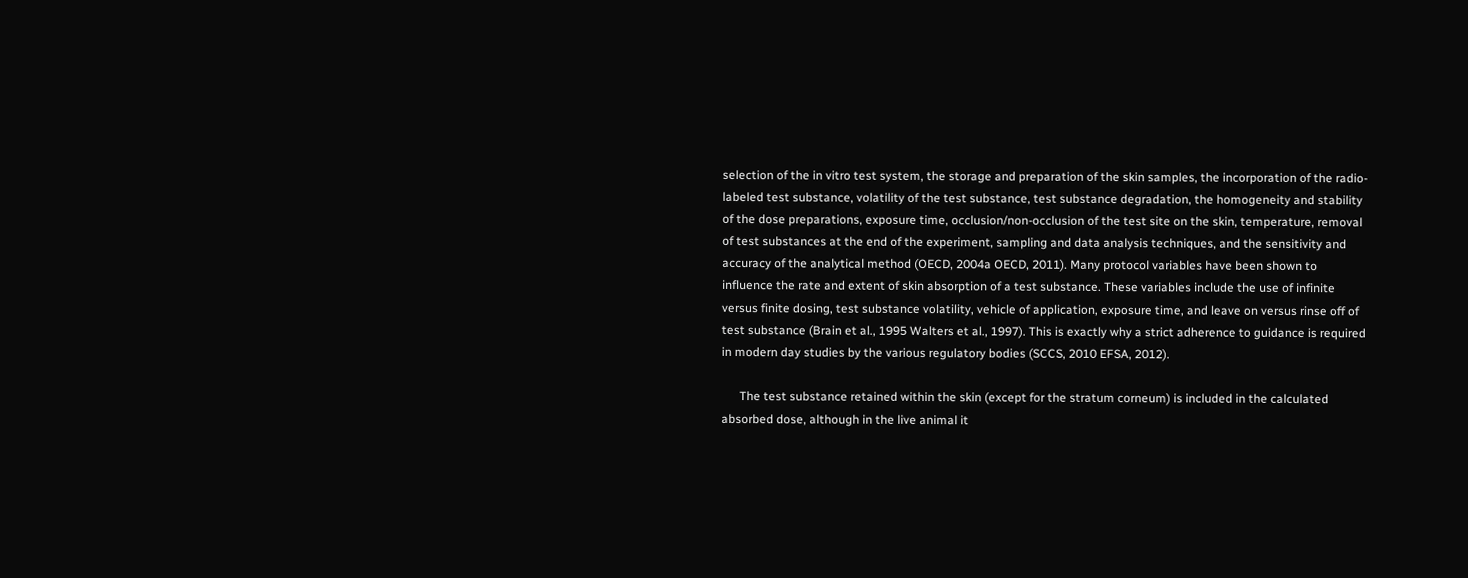selection of the in vitro test system, the storage and preparation of the skin samples, the incorporation of the radio-labeled test substance, volatility of the test substance, test substance degradation, the homogeneity and stability of the dose preparations, exposure time, occlusion/non-occlusion of the test site on the skin, temperature, removal of test substances at the end of the experiment, sampling and data analysis techniques, and the sensitivity and accuracy of the analytical method (OECD, 2004a OECD, 2011). Many protocol variables have been shown to influence the rate and extent of skin absorption of a test substance. These variables include the use of infinite versus finite dosing, test substance volatility, vehicle of application, exposure time, and leave on versus rinse off of test substance (Brain et al., 1995 Walters et al., 1997). This is exactly why a strict adherence to guidance is required in modern day studies by the various regulatory bodies (SCCS, 2010 EFSA, 2012).

      The test substance retained within the skin (except for the stratum corneum) is included in the calculated absorbed dose, although in the live animal it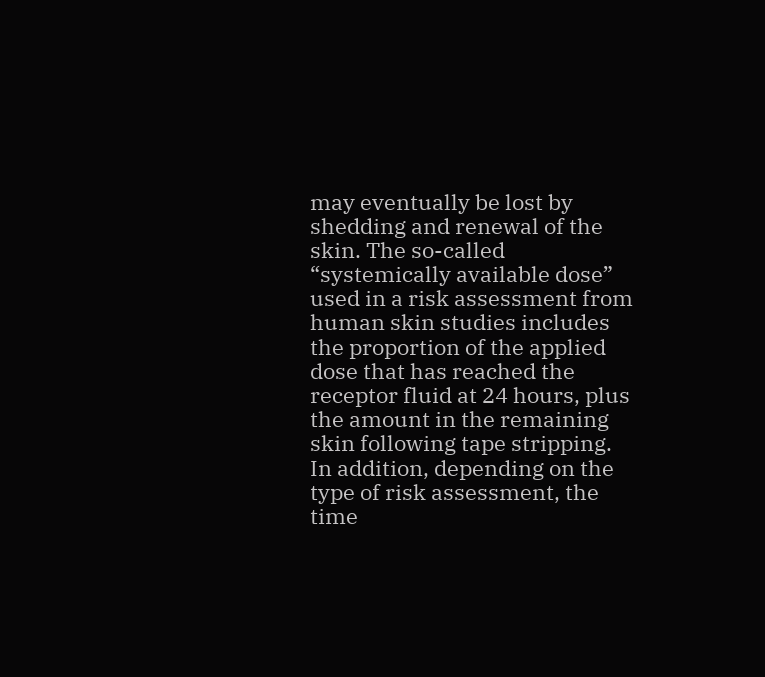may eventually be lost by shedding and renewal of the skin. The so-called “systemically available dose” used in a risk assessment from human skin studies includes the proportion of the applied dose that has reached the receptor fluid at 24 hours, plus the amount in the remaining skin following tape stripping. In addition, depending on the type of risk assessment, the time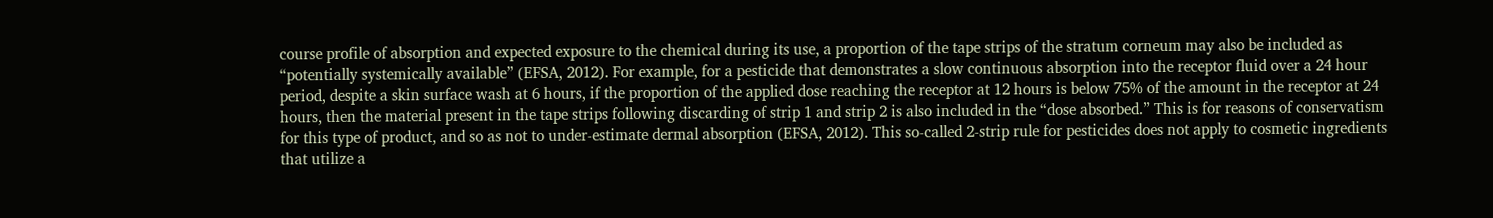course profile of absorption and expected exposure to the chemical during its use, a proportion of the tape strips of the stratum corneum may also be included as “potentially systemically available” (EFSA, 2012). For example, for a pesticide that demonstrates a slow continuous absorption into the receptor fluid over a 24 hour period, despite a skin surface wash at 6 hours, if the proportion of the applied dose reaching the receptor at 12 hours is below 75% of the amount in the receptor at 24 hours, then the material present in the tape strips following discarding of strip 1 and strip 2 is also included in the “dose absorbed.” This is for reasons of conservatism for this type of product, and so as not to under-estimate dermal absorption (EFSA, 2012). This so-called 2-strip rule for pesticides does not apply to cosmetic ingredients that utilize a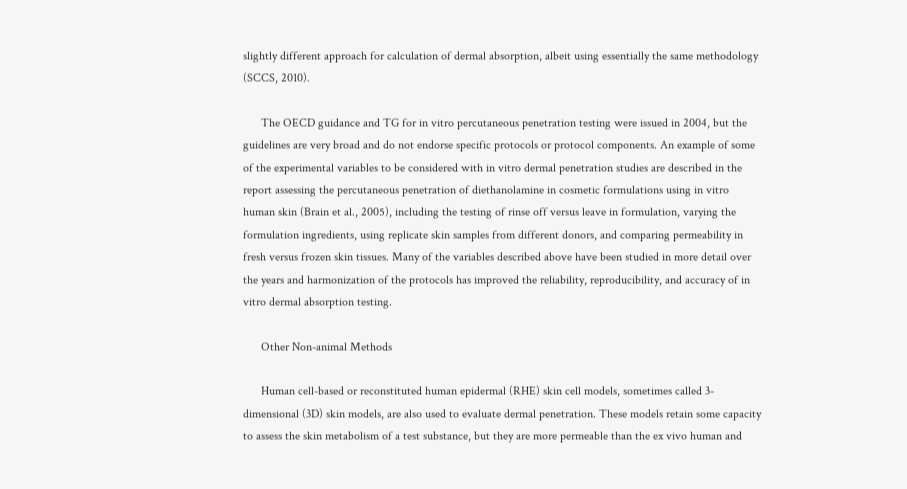slightly different approach for calculation of dermal absorption, albeit using essentially the same methodology (SCCS, 2010).

      The OECD guidance and TG for in vitro percutaneous penetration testing were issued in 2004, but the guidelines are very broad and do not endorse specific protocols or protocol components. An example of some of the experimental variables to be considered with in vitro dermal penetration studies are described in the report assessing the percutaneous penetration of diethanolamine in cosmetic formulations using in vitro human skin (Brain et al., 2005), including the testing of rinse off versus leave in formulation, varying the formulation ingredients, using replicate skin samples from different donors, and comparing permeability in fresh versus frozen skin tissues. Many of the variables described above have been studied in more detail over the years and harmonization of the protocols has improved the reliability, reproducibility, and accuracy of in vitro dermal absorption testing.

      Other Non-animal Methods

      Human cell-based or reconstituted human epidermal (RHE) skin cell models, sometimes called 3-dimensional (3D) skin models, are also used to evaluate dermal penetration. These models retain some capacity to assess the skin metabolism of a test substance, but they are more permeable than the ex vivo human and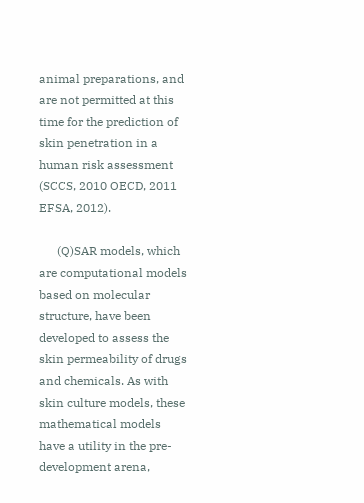animal preparations, and are not permitted at this time for the prediction of skin penetration in a human risk assessment (SCCS, 2010 OECD, 2011 EFSA, 2012).

      (Q)SAR models, which are computational models based on molecular structure, have been developed to assess the skin permeability of drugs and chemicals. As with skin culture models, these mathematical models have a utility in the pre-development arena,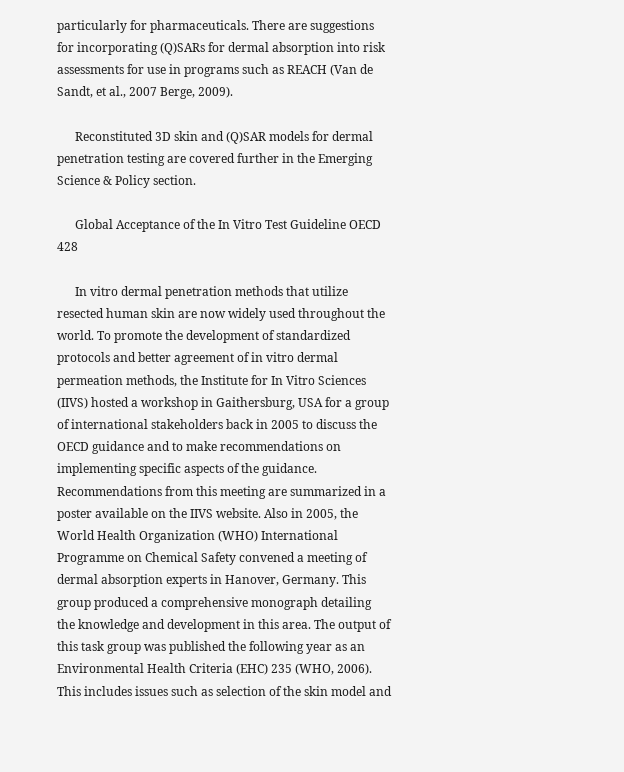particularly for pharmaceuticals. There are suggestions for incorporating (Q)SARs for dermal absorption into risk assessments for use in programs such as REACH (Van de Sandt, et al., 2007 Berge, 2009).

      Reconstituted 3D skin and (Q)SAR models for dermal penetration testing are covered further in the Emerging Science & Policy section.

      Global Acceptance of the In Vitro Test Guideline OECD 428

      In vitro dermal penetration methods that utilize resected human skin are now widely used throughout the world. To promote the development of standardized protocols and better agreement of in vitro dermal permeation methods, the Institute for In Vitro Sciences (IIVS) hosted a workshop in Gaithersburg, USA for a group of international stakeholders back in 2005 to discuss the OECD guidance and to make recommendations on implementing specific aspects of the guidance. Recommendations from this meeting are summarized in a poster available on the IIVS website. Also in 2005, the World Health Organization (WHO) International Programme on Chemical Safety convened a meeting of dermal absorption experts in Hanover, Germany. This group produced a comprehensive monograph detailing the knowledge and development in this area. The output of this task group was published the following year as an Environmental Health Criteria (EHC) 235 (WHO, 2006). This includes issues such as selection of the skin model and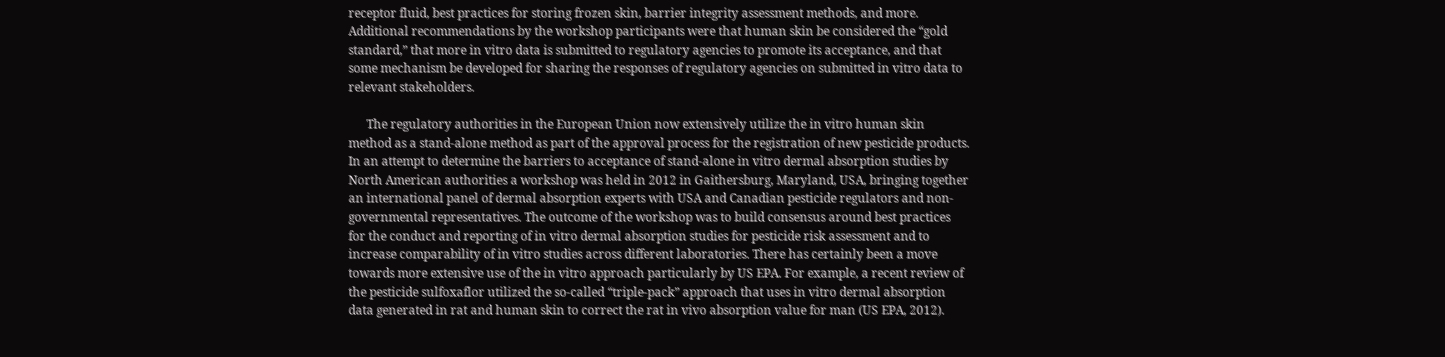receptor fluid, best practices for storing frozen skin, barrier integrity assessment methods, and more. Additional recommendations by the workshop participants were that human skin be considered the “gold standard,” that more in vitro data is submitted to regulatory agencies to promote its acceptance, and that some mechanism be developed for sharing the responses of regulatory agencies on submitted in vitro data to relevant stakeholders.

      The regulatory authorities in the European Union now extensively utilize the in vitro human skin method as a stand-alone method as part of the approval process for the registration of new pesticide products. In an attempt to determine the barriers to acceptance of stand-alone in vitro dermal absorption studies by North American authorities a workshop was held in 2012 in Gaithersburg, Maryland, USA, bringing together an international panel of dermal absorption experts with USA and Canadian pesticide regulators and non-governmental representatives. The outcome of the workshop was to build consensus around best practices for the conduct and reporting of in vitro dermal absorption studies for pesticide risk assessment and to increase comparability of in vitro studies across different laboratories. There has certainly been a move towards more extensive use of the in vitro approach particularly by US EPA. For example, a recent review of the pesticide sulfoxaflor utilized the so-called “triple-pack” approach that uses in vitro dermal absorption data generated in rat and human skin to correct the rat in vivo absorption value for man (US EPA, 2012).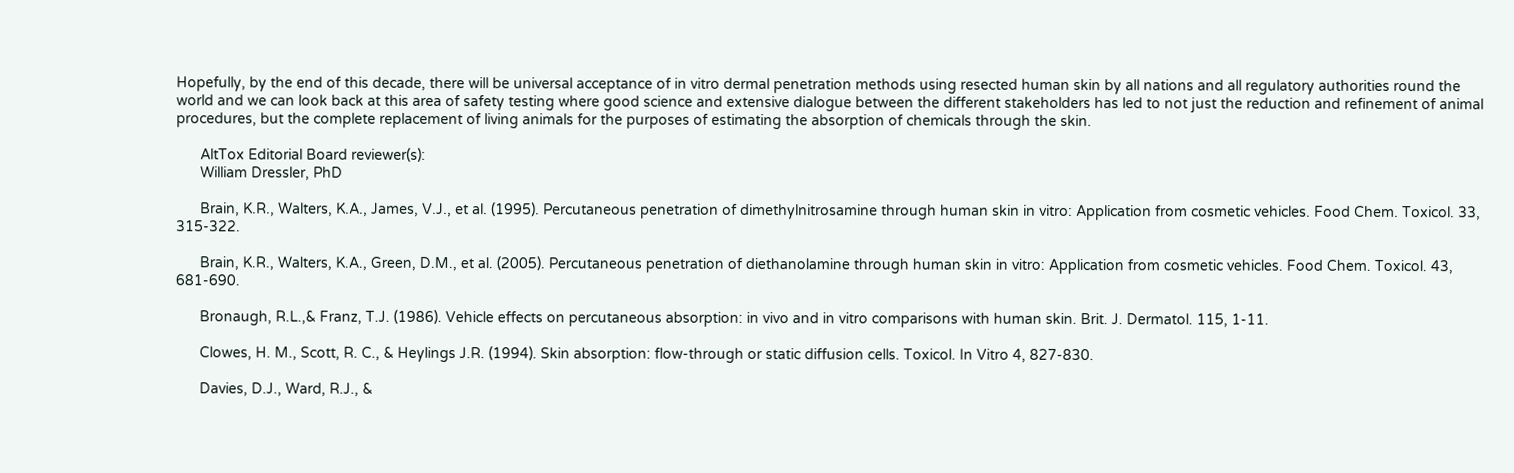Hopefully, by the end of this decade, there will be universal acceptance of in vitro dermal penetration methods using resected human skin by all nations and all regulatory authorities round the world and we can look back at this area of safety testing where good science and extensive dialogue between the different stakeholders has led to not just the reduction and refinement of animal procedures, but the complete replacement of living animals for the purposes of estimating the absorption of chemicals through the skin.

      AltTox Editorial Board reviewer(s):
      William Dressler, PhD

      Brain, K.R., Walters, K.A., James, V.J., et al. (1995). Percutaneous penetration of dimethylnitrosamine through human skin in vitro: Application from cosmetic vehicles. Food Chem. Toxicol. 33, 315-322.

      Brain, K.R., Walters, K.A., Green, D.M., et al. (2005). Percutaneous penetration of diethanolamine through human skin in vitro: Application from cosmetic vehicles. Food Chem. Toxicol. 43, 681-690.

      Bronaugh, R.L.,& Franz, T.J. (1986). Vehicle effects on percutaneous absorption: in vivo and in vitro comparisons with human skin. Brit. J. Dermatol. 115, 1-11.

      Clowes, H. M., Scott, R. C., & Heylings J.R. (1994). Skin absorption: flow-through or static diffusion cells. Toxicol. In Vitro 4, 827-830.

      Davies, D.J., Ward, R.J., &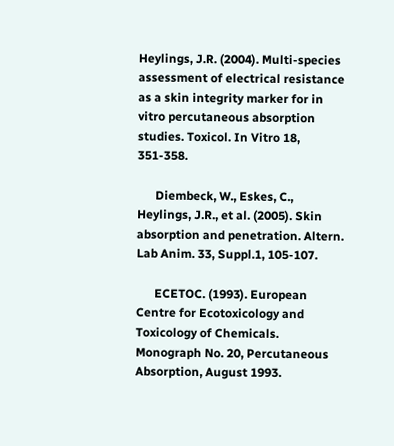Heylings, J.R. (2004). Multi-species assessment of electrical resistance as a skin integrity marker for in vitro percutaneous absorption studies. Toxicol. In Vitro 18, 351-358.

      Diembeck, W., Eskes, C., Heylings, J.R., et al. (2005). Skin absorption and penetration. Altern. Lab Anim. 33, Suppl.1, 105-107.

      ECETOC. (1993). European Centre for Ecotoxicology and Toxicology of Chemicals. Monograph No. 20, Percutaneous Absorption, August 1993.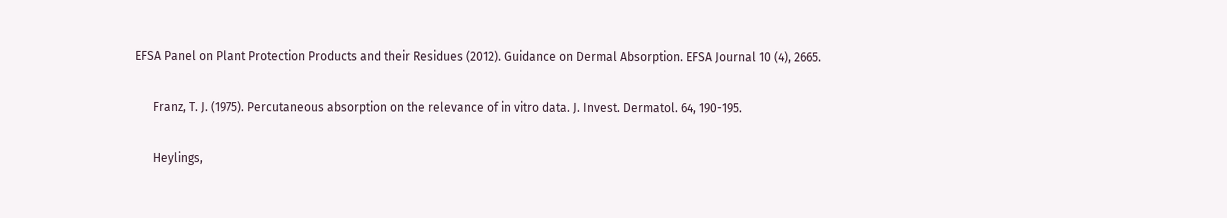EFSA Panel on Plant Protection Products and their Residues (2012). Guidance on Dermal Absorption. EFSA Journal 10 (4), 2665.

      Franz, T. J. (1975). Percutaneous absorption on the relevance of in vitro data. J. Invest. Dermatol. 64, 190-195.

      Heylings,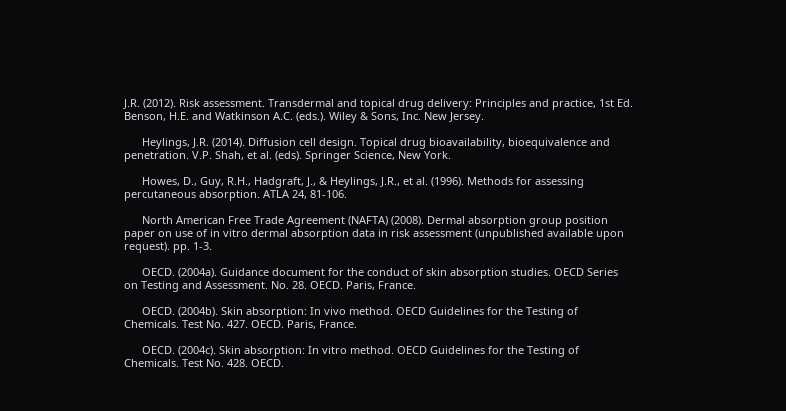J.R. (2012). Risk assessment. Transdermal and topical drug delivery: Principles and practice, 1st Ed. Benson, H.E. and Watkinson A.C. (eds.). Wiley & Sons, Inc. New Jersey.

      Heylings, J.R. (2014). Diffusion cell design. Topical drug bioavailability, bioequivalence and penetration. V.P. Shah, et al. (eds). Springer Science, New York.

      Howes, D., Guy, R.H., Hadgraft, J., & Heylings, J.R., et al. (1996). Methods for assessing percutaneous absorption. ATLA 24, 81-106.

      North American Free Trade Agreement (NAFTA) (2008). Dermal absorption group position paper on use of in vitro dermal absorption data in risk assessment (unpublished available upon request). pp. 1-3.

      OECD. (2004a). Guidance document for the conduct of skin absorption studies. OECD Series on Testing and Assessment. No. 28. OECD. Paris, France.

      OECD. (2004b). Skin absorption: In vivo method. OECD Guidelines for the Testing of Chemicals. Test No. 427. OECD. Paris, France.

      OECD. (2004c). Skin absorption: In vitro method. OECD Guidelines for the Testing of Chemicals. Test No. 428. OECD.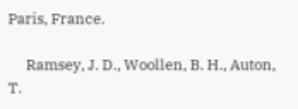Paris, France.

      Ramsey, J. D., Woollen, B. H., Auton, T.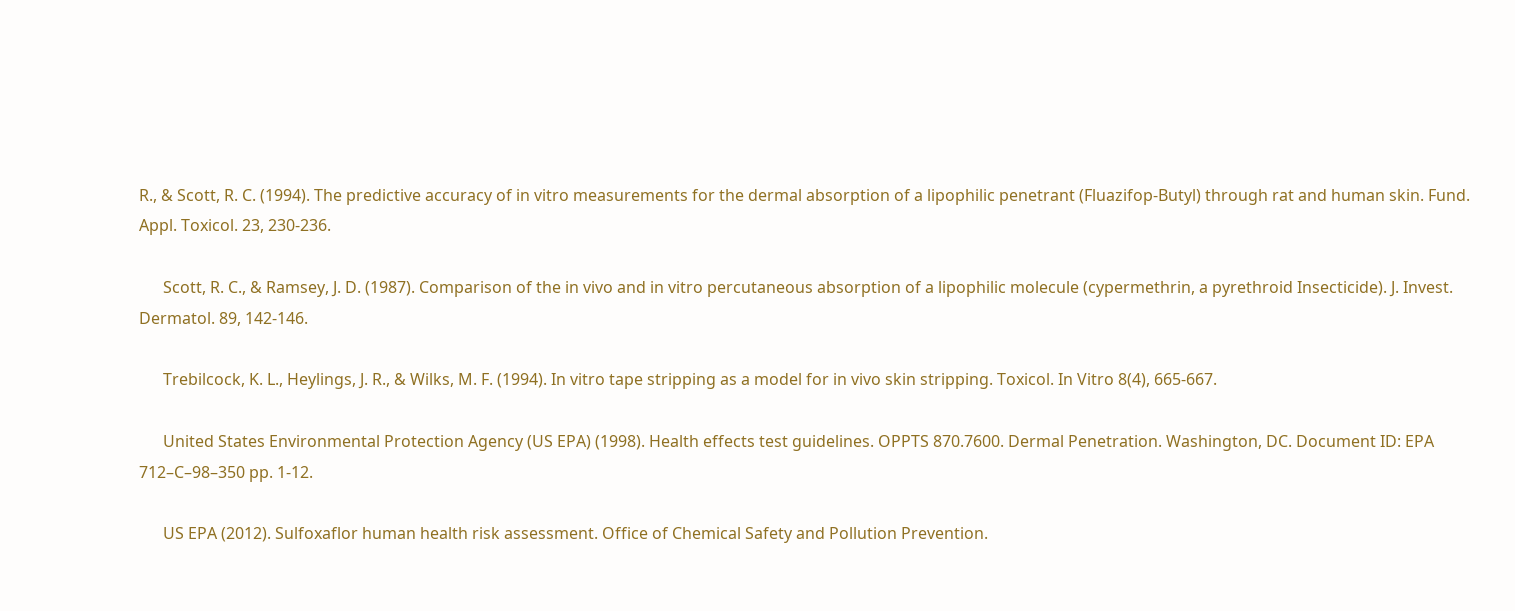R., & Scott, R. C. (1994). The predictive accuracy of in vitro measurements for the dermal absorption of a lipophilic penetrant (Fluazifop-Butyl) through rat and human skin. Fund. Appl. Toxicol. 23, 230-236.

      Scott, R. C., & Ramsey, J. D. (1987). Comparison of the in vivo and in vitro percutaneous absorption of a lipophilic molecule (cypermethrin, a pyrethroid Insecticide). J. Invest. Dermatol. 89, 142-146.

      Trebilcock, K. L., Heylings, J. R., & Wilks, M. F. (1994). In vitro tape stripping as a model for in vivo skin stripping. Toxicol. In Vitro 8(4), 665-667.

      United States Environmental Protection Agency (US EPA) (1998). Health effects test guidelines. OPPTS 870.7600. Dermal Penetration. Washington, DC. Document ID: EPA 712–C–98–350 pp. 1-12.

      US EPA (2012). Sulfoxaflor human health risk assessment. Office of Chemical Safety and Pollution Prevention.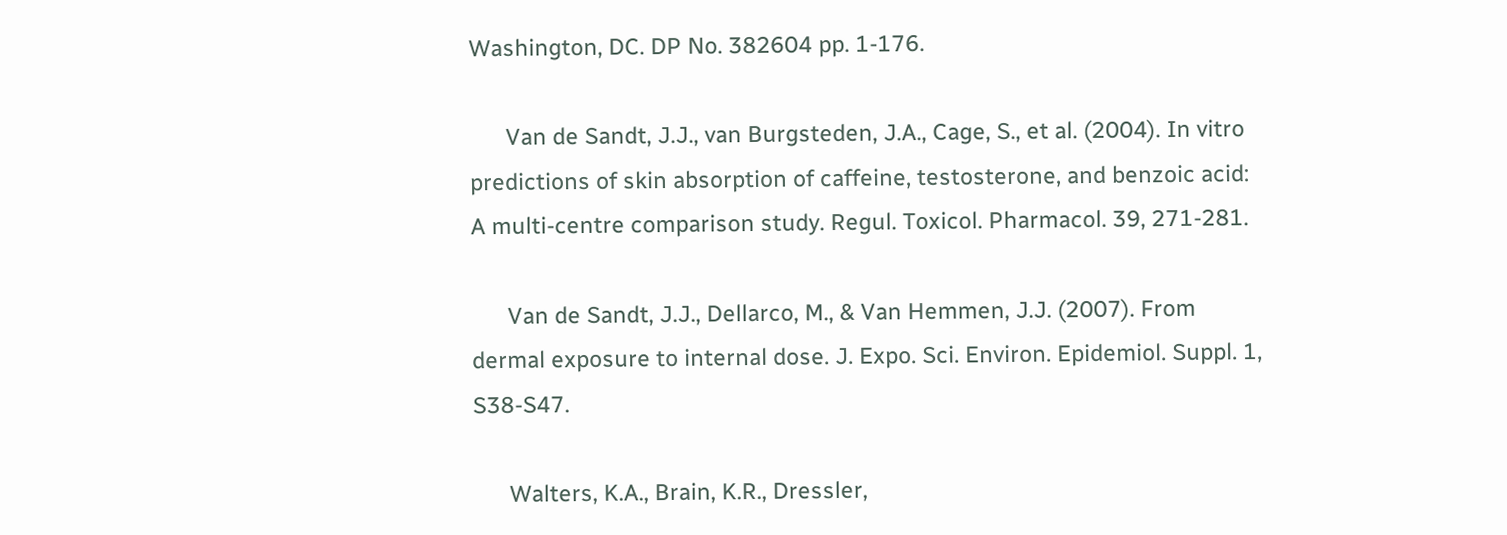Washington, DC. DP No. 382604 pp. 1-176.

      Van de Sandt, J.J., van Burgsteden, J.A., Cage, S., et al. (2004). In vitro predictions of skin absorption of caffeine, testosterone, and benzoic acid: A multi-centre comparison study. Regul. Toxicol. Pharmacol. 39, 271-281.

      Van de Sandt, J.J., Dellarco, M., & Van Hemmen, J.J. (2007). From dermal exposure to internal dose. J. Expo. Sci. Environ. Epidemiol. Suppl. 1, S38-S47.

      Walters, K.A., Brain, K.R., Dressler,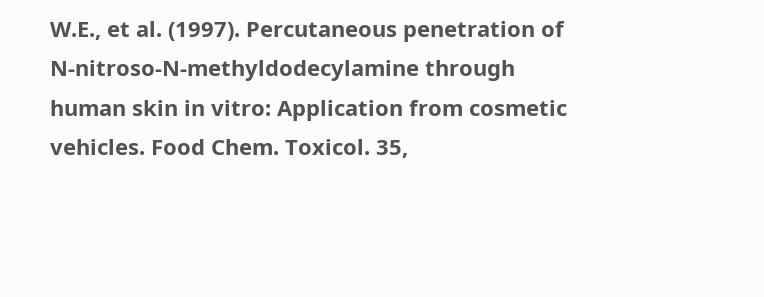W.E., et al. (1997). Percutaneous penetration of N-nitroso-N-methyldodecylamine through human skin in vitro: Application from cosmetic vehicles. Food Chem. Toxicol. 35,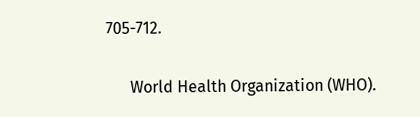705-712.

      World Health Organization (WHO).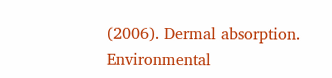(2006). Dermal absorption. Environmental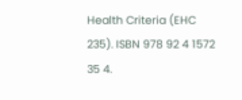Health Criteria (EHC 235). ISBN 978 92 4 1572 35 4.